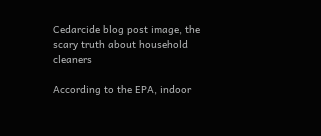Cedarcide blog post image, the scary truth about household cleaners

According to the EPA, indoor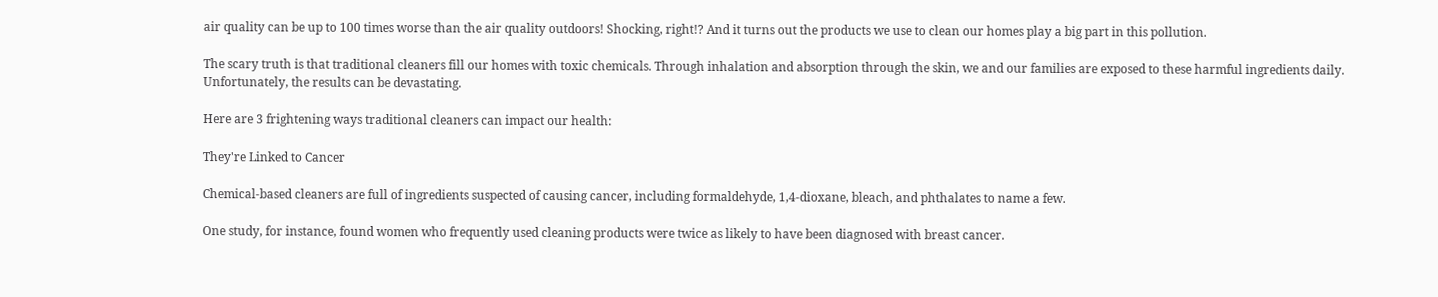air quality can be up to 100 times worse than the air quality outdoors! Shocking, right!? And it turns out the products we use to clean our homes play a big part in this pollution.

The scary truth is that traditional cleaners fill our homes with toxic chemicals. Through inhalation and absorption through the skin, we and our families are exposed to these harmful ingredients daily. Unfortunately, the results can be devastating.

Here are 3 frightening ways traditional cleaners can impact our health:

They're Linked to Cancer

Chemical-based cleaners are full of ingredients suspected of causing cancer, including formaldehyde, 1,4-dioxane, bleach, and phthalates to name a few.

One study, for instance, found women who frequently used cleaning products were twice as likely to have been diagnosed with breast cancer.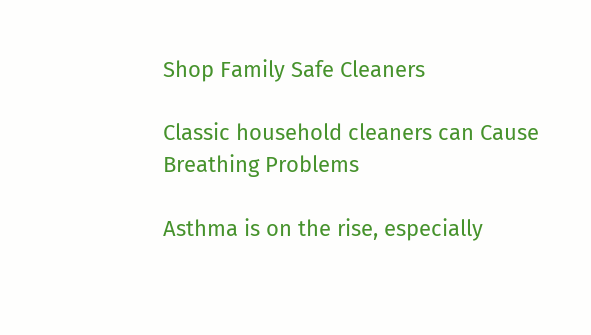Shop Family Safe Cleaners

Classic household cleaners can Cause Breathing Problems

Asthma is on the rise, especially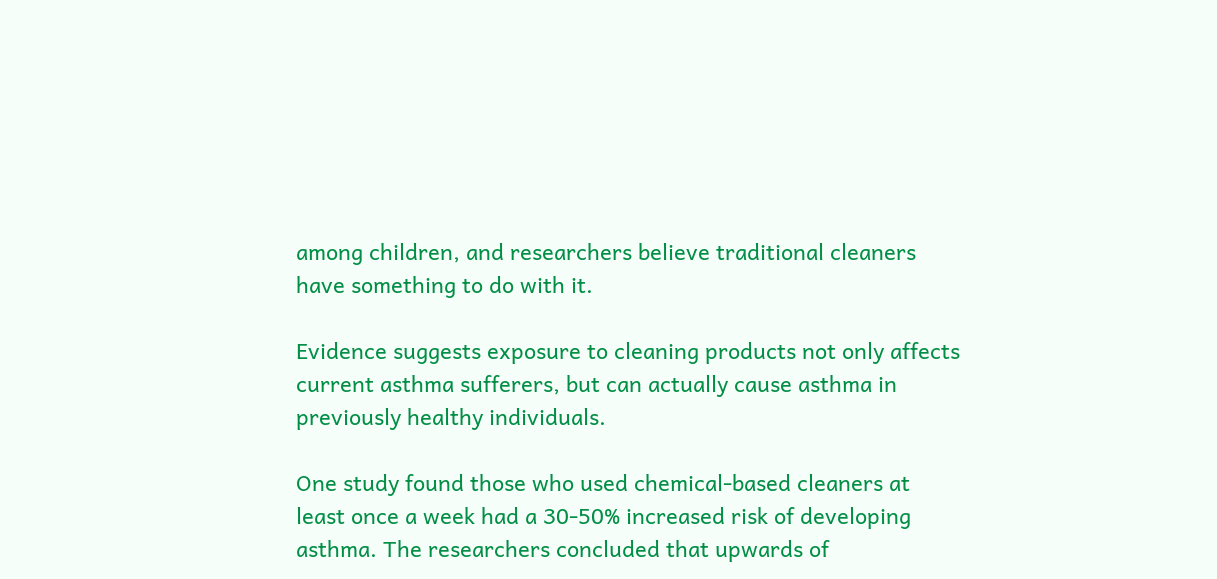among children, and researchers believe traditional cleaners have something to do with it.

Evidence suggests exposure to cleaning products not only affects current asthma sufferers, but can actually cause asthma in previously healthy individuals.

One study found those who used chemical-based cleaners at least once a week had a 30-50% increased risk of developing asthma. The researchers concluded that upwards of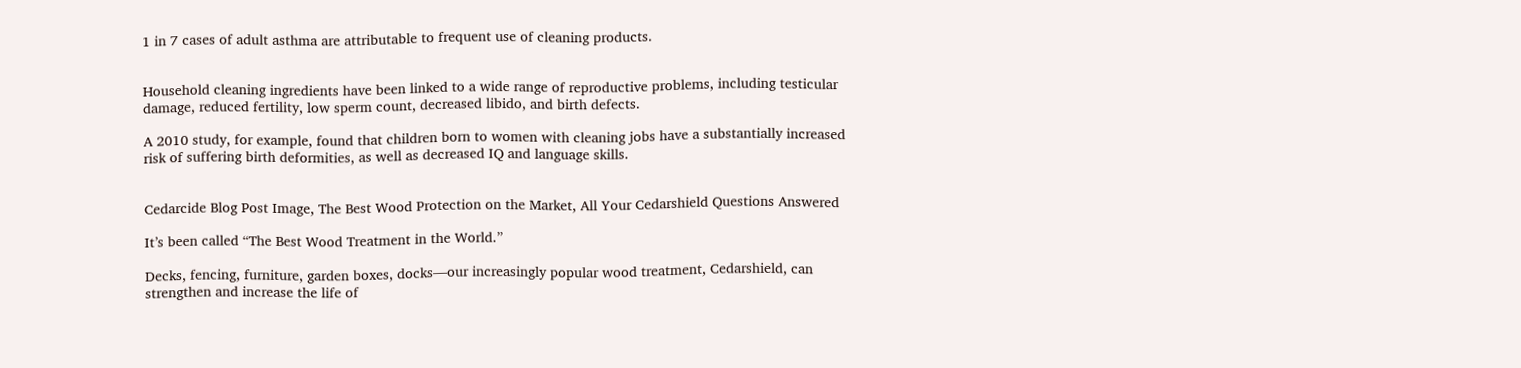1 in 7 cases of adult asthma are attributable to frequent use of cleaning products.


Household cleaning ingredients have been linked to a wide range of reproductive problems, including testicular damage, reduced fertility, low sperm count, decreased libido, and birth defects.

A 2010 study, for example, found that children born to women with cleaning jobs have a substantially increased risk of suffering birth deformities, as well as decreased IQ and language skills.


Cedarcide Blog Post Image, The Best Wood Protection on the Market, All Your Cedarshield Questions Answered

It’s been called “The Best Wood Treatment in the World.”

Decks, fencing, furniture, garden boxes, docks—our increasingly popular wood treatment, Cedarshield, can strengthen and increase the life of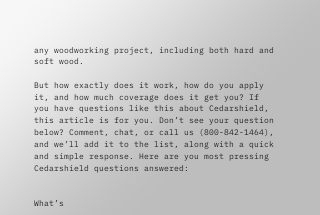any woodworking project, including both hard and soft wood.

But how exactly does it work, how do you apply it, and how much coverage does it get you? If you have questions like this about Cedarshield, this article is for you. Don’t see your question below? Comment, chat, or call us (800-842-1464), and we’ll add it to the list, along with a quick and simple response. Here are you most pressing Cedarshield questions answered:


What’s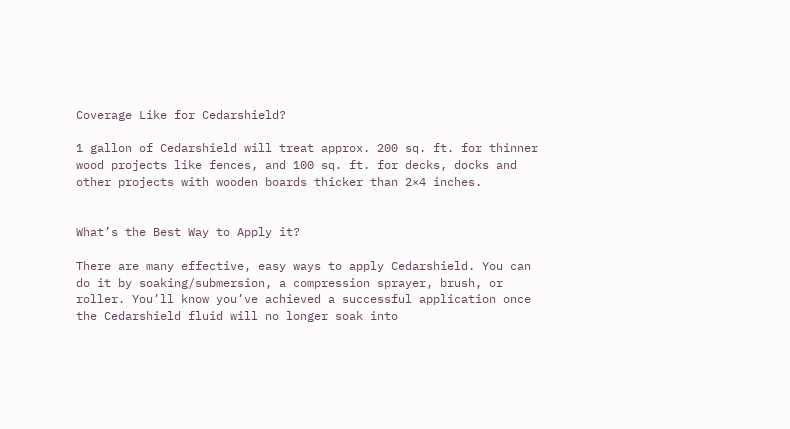Coverage Like for Cedarshield?

1 gallon of Cedarshield will treat approx. 200 sq. ft. for thinner wood projects like fences, and 100 sq. ft. for decks, docks and other projects with wooden boards thicker than 2×4 inches.


What’s the Best Way to Apply it?

There are many effective, easy ways to apply Cedarshield. You can do it by soaking/submersion, a compression sprayer, brush, or roller. You’ll know you’ve achieved a successful application once the Cedarshield fluid will no longer soak into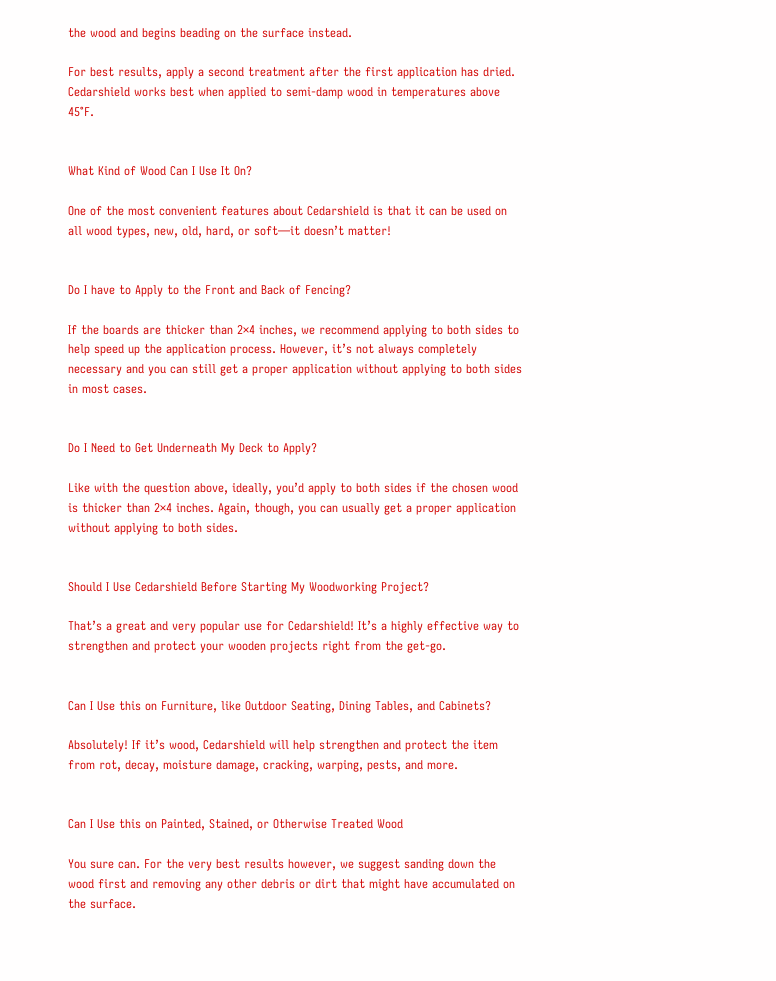the wood and begins beading on the surface instead.

For best results, apply a second treatment after the first application has dried. Cedarshield works best when applied to semi-damp wood in temperatures above 45°F.


What Kind of Wood Can I Use It On?

One of the most convenient features about Cedarshield is that it can be used on all wood types, new, old, hard, or soft—it doesn’t matter!


Do I have to Apply to the Front and Back of Fencing?

If the boards are thicker than 2×4 inches, we recommend applying to both sides to help speed up the application process. However, it’s not always completely necessary and you can still get a proper application without applying to both sides in most cases.


Do I Need to Get Underneath My Deck to Apply?

Like with the question above, ideally, you’d apply to both sides if the chosen wood is thicker than 2×4 inches. Again, though, you can usually get a proper application without applying to both sides.


Should I Use Cedarshield Before Starting My Woodworking Project?

That’s a great and very popular use for Cedarshield! It’s a highly effective way to strengthen and protect your wooden projects right from the get-go.


Can I Use this on Furniture, like Outdoor Seating, Dining Tables, and Cabinets?

Absolutely! If it’s wood, Cedarshield will help strengthen and protect the item from rot, decay, moisture damage, cracking, warping, pests, and more.


Can I Use this on Painted, Stained, or Otherwise Treated Wood

You sure can. For the very best results however, we suggest sanding down the wood first and removing any other debris or dirt that might have accumulated on the surface.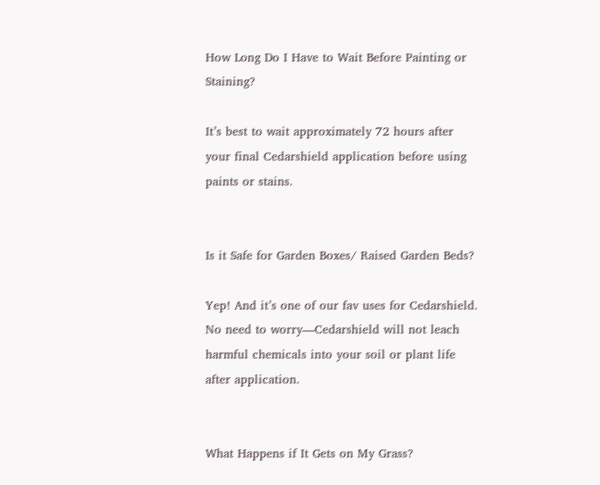How Long Do I Have to Wait Before Painting or Staining?

It’s best to wait approximately 72 hours after your final Cedarshield application before using paints or stains.


Is it Safe for Garden Boxes/ Raised Garden Beds?

Yep! And it’s one of our fav uses for Cedarshield. No need to worry—Cedarshield will not leach harmful chemicals into your soil or plant life after application.


What Happens if It Gets on My Grass?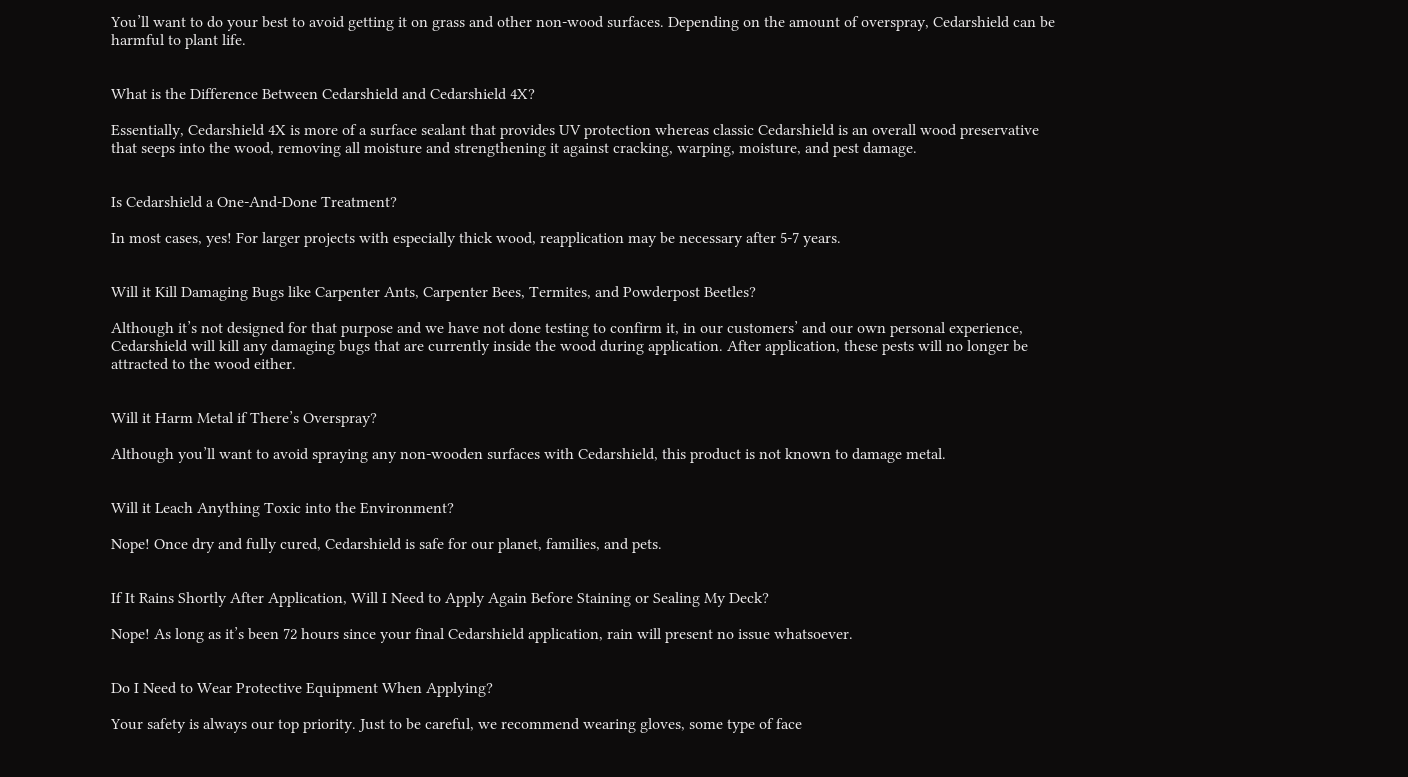You’ll want to do your best to avoid getting it on grass and other non-wood surfaces. Depending on the amount of overspray, Cedarshield can be harmful to plant life.


What is the Difference Between Cedarshield and Cedarshield 4X?

Essentially, Cedarshield 4X is more of a surface sealant that provides UV protection whereas classic Cedarshield is an overall wood preservative that seeps into the wood, removing all moisture and strengthening it against cracking, warping, moisture, and pest damage.


Is Cedarshield a One-And-Done Treatment?

In most cases, yes! For larger projects with especially thick wood, reapplication may be necessary after 5-7 years.


Will it Kill Damaging Bugs like Carpenter Ants, Carpenter Bees, Termites, and Powderpost Beetles?

Although it’s not designed for that purpose and we have not done testing to confirm it, in our customers’ and our own personal experience, Cedarshield will kill any damaging bugs that are currently inside the wood during application. After application, these pests will no longer be attracted to the wood either.


Will it Harm Metal if There’s Overspray?

Although you’ll want to avoid spraying any non-wooden surfaces with Cedarshield, this product is not known to damage metal.


Will it Leach Anything Toxic into the Environment?

Nope! Once dry and fully cured, Cedarshield is safe for our planet, families, and pets.


If It Rains Shortly After Application, Will I Need to Apply Again Before Staining or Sealing My Deck?

Nope! As long as it’s been 72 hours since your final Cedarshield application, rain will present no issue whatsoever.


Do I Need to Wear Protective Equipment When Applying?

Your safety is always our top priority. Just to be careful, we recommend wearing gloves, some type of face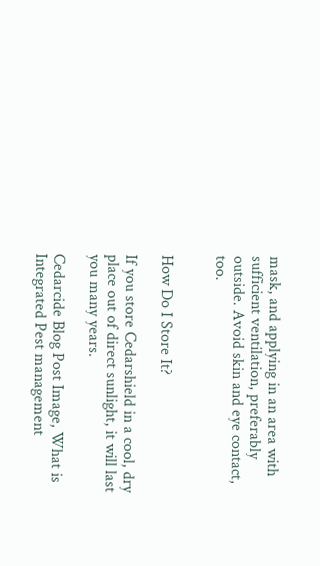mask, and applying in an area with sufficient ventilation, preferably outside. Avoid skin and eye contact, too.


How Do I Store It?

If you store Cedarshield in a cool, dry place out of direct sunlight, it will last you many years.

Cedarcide Blog Post Image, What is Integrated Pest management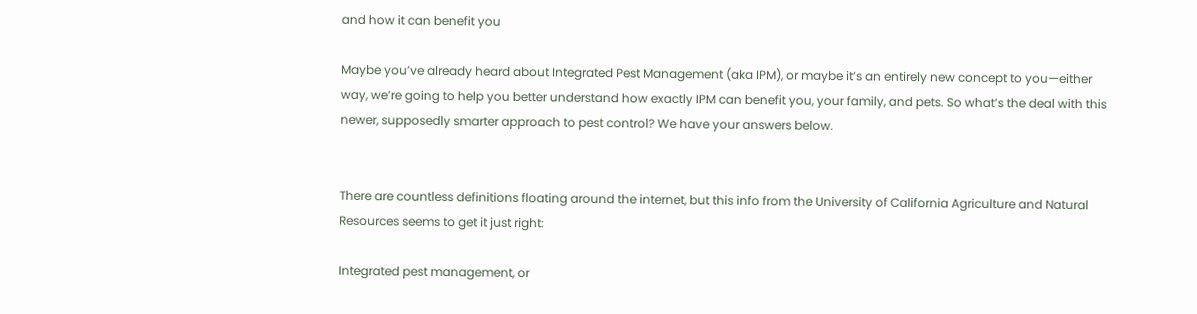and how it can benefit you

Maybe you’ve already heard about Integrated Pest Management (aka IPM), or maybe it’s an entirely new concept to you—either way, we’re going to help you better understand how exactly IPM can benefit you, your family, and pets. So what’s the deal with this newer, supposedly smarter approach to pest control? We have your answers below.


There are countless definitions floating around the internet, but this info from the University of California Agriculture and Natural Resources seems to get it just right:

Integrated pest management, or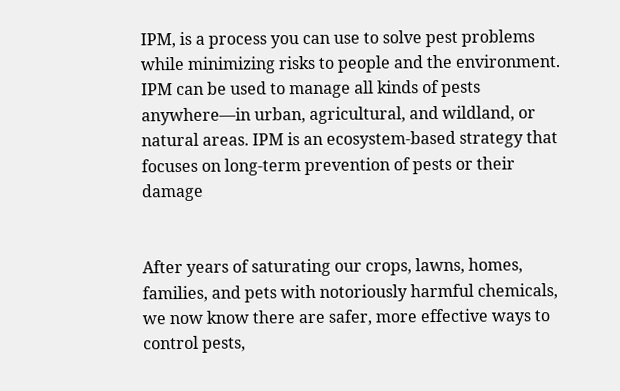IPM, is a process you can use to solve pest problems while minimizing risks to people and the environment. IPM can be used to manage all kinds of pests anywhere—in urban, agricultural, and wildland, or natural areas. IPM is an ecosystem-based strategy that focuses on long-term prevention of pests or their damage


After years of saturating our crops, lawns, homes, families, and pets with notoriously harmful chemicals, we now know there are safer, more effective ways to control pests,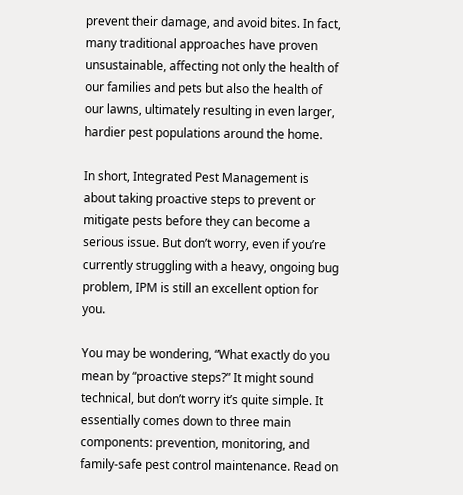prevent their damage, and avoid bites. In fact, many traditional approaches have proven unsustainable, affecting not only the health of our families and pets but also the health of our lawns, ultimately resulting in even larger, hardier pest populations around the home.

In short, Integrated Pest Management is about taking proactive steps to prevent or mitigate pests before they can become a serious issue. But don’t worry, even if you’re currently struggling with a heavy, ongoing bug problem, IPM is still an excellent option for you.

You may be wondering, “What exactly do you mean by “proactive steps?” It might sound technical, but don’t worry it’s quite simple. It essentially comes down to three main components: prevention, monitoring, and family-safe pest control maintenance. Read on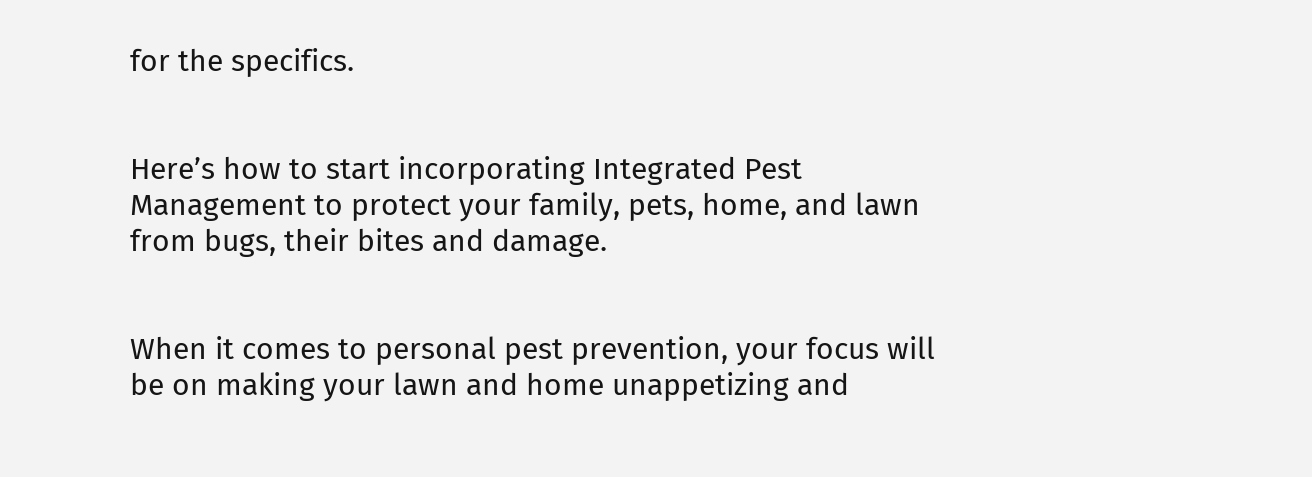for the specifics.


Here’s how to start incorporating Integrated Pest Management to protect your family, pets, home, and lawn from bugs, their bites and damage.


When it comes to personal pest prevention, your focus will be on making your lawn and home unappetizing and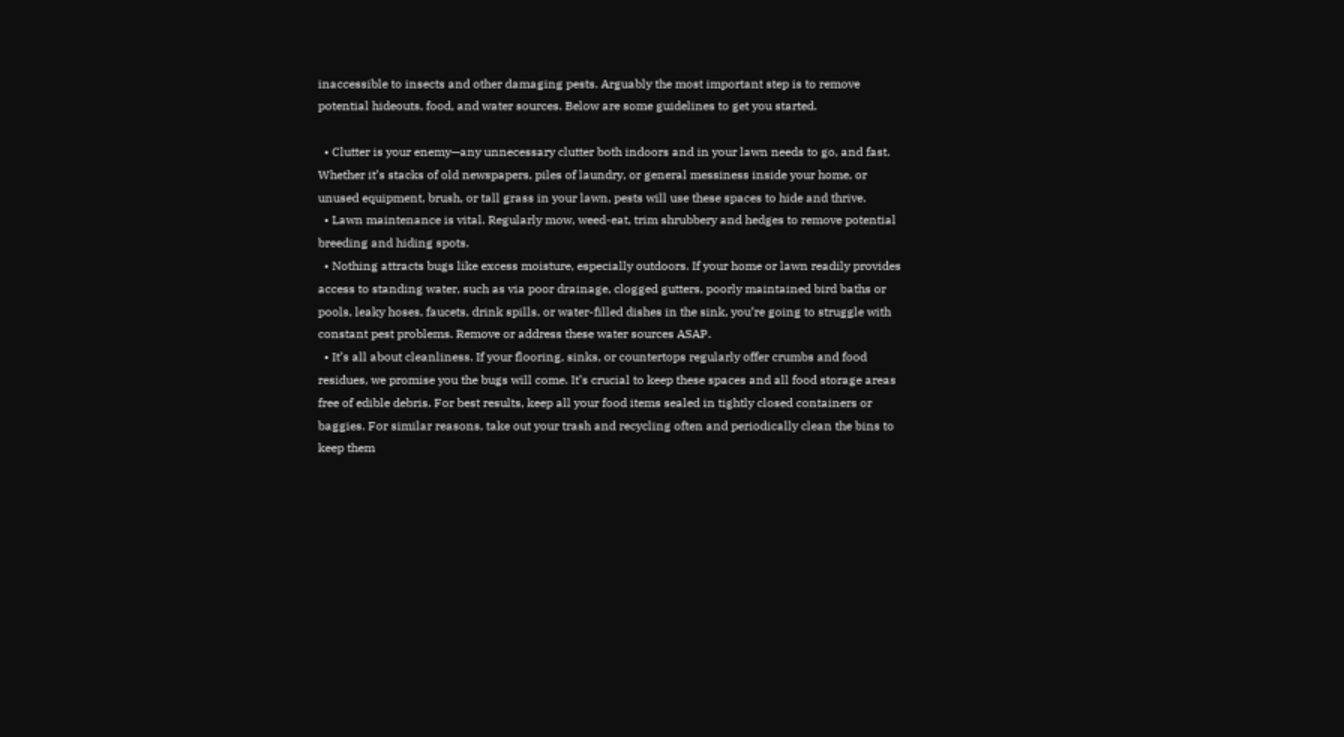inaccessible to insects and other damaging pests. Arguably the most important step is to remove potential hideouts, food, and water sources. Below are some guidelines to get you started.

  • Clutter is your enemy—any unnecessary clutter both indoors and in your lawn needs to go, and fast. Whether it’s stacks of old newspapers, piles of laundry, or general messiness inside your home, or unused equipment, brush, or tall grass in your lawn, pests will use these spaces to hide and thrive.
  • Lawn maintenance is vital. Regularly mow, weed-eat, trim shrubbery and hedges to remove potential breeding and hiding spots.
  • Nothing attracts bugs like excess moisture, especially outdoors. If your home or lawn readily provides access to standing water, such as via poor drainage, clogged gutters, poorly maintained bird baths or pools, leaky hoses, faucets, drink spills, or water-filled dishes in the sink, you’re going to struggle with constant pest problems. Remove or address these water sources ASAP.
  • It’s all about cleanliness. If your flooring, sinks, or countertops regularly offer crumbs and food residues, we promise you the bugs will come. It’s crucial to keep these spaces and all food storage areas free of edible debris. For best results, keep all your food items sealed in tightly closed containers or baggies. For similar reasons, take out your trash and recycling often and periodically clean the bins to keep them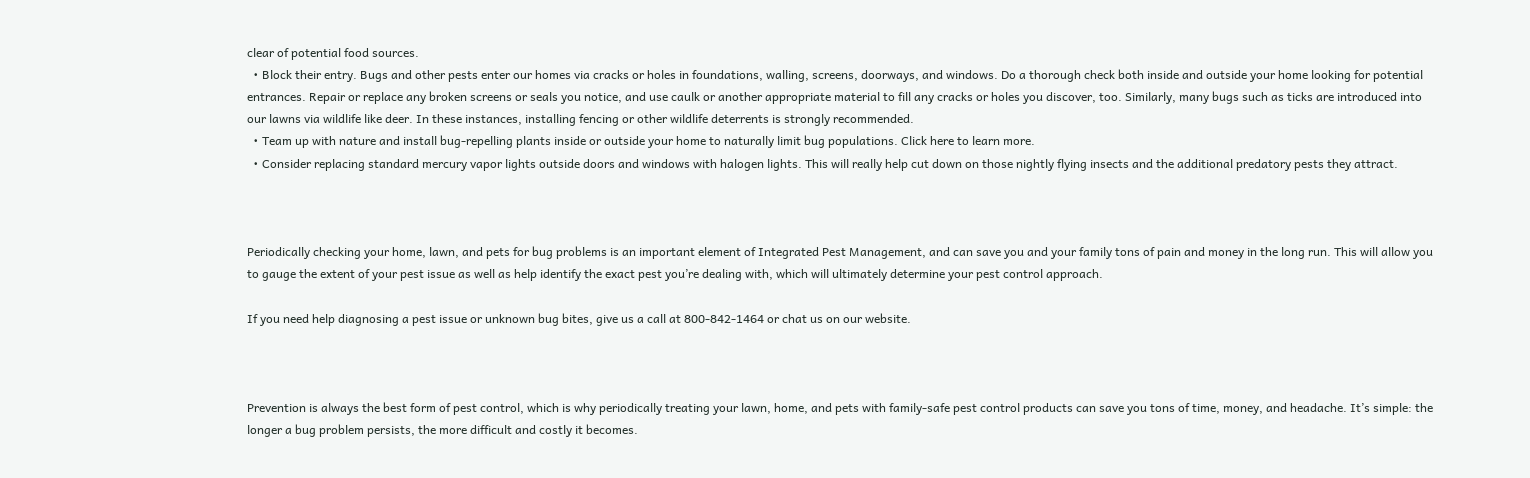clear of potential food sources.
  • Block their entry. Bugs and other pests enter our homes via cracks or holes in foundations, walling, screens, doorways, and windows. Do a thorough check both inside and outside your home looking for potential entrances. Repair or replace any broken screens or seals you notice, and use caulk or another appropriate material to fill any cracks or holes you discover, too. Similarly, many bugs such as ticks are introduced into our lawns via wildlife like deer. In these instances, installing fencing or other wildlife deterrents is strongly recommended.
  • Team up with nature and install bug-repelling plants inside or outside your home to naturally limit bug populations. Click here to learn more.
  • Consider replacing standard mercury vapor lights outside doors and windows with halogen lights. This will really help cut down on those nightly flying insects and the additional predatory pests they attract.



Periodically checking your home, lawn, and pets for bug problems is an important element of Integrated Pest Management, and can save you and your family tons of pain and money in the long run. This will allow you to gauge the extent of your pest issue as well as help identify the exact pest you’re dealing with, which will ultimately determine your pest control approach.

If you need help diagnosing a pest issue or unknown bug bites, give us a call at 800-842-1464 or chat us on our website.



Prevention is always the best form of pest control, which is why periodically treating your lawn, home, and pets with family-safe pest control products can save you tons of time, money, and headache. It’s simple: the longer a bug problem persists, the more difficult and costly it becomes.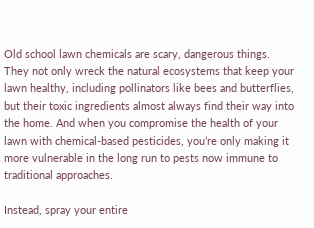Old school lawn chemicals are scary, dangerous things. They not only wreck the natural ecosystems that keep your lawn healthy, including pollinators like bees and butterflies, but their toxic ingredients almost always find their way into the home. And when you compromise the health of your lawn with chemical-based pesticides, you’re only making it more vulnerable in the long run to pests now immune to traditional approaches.

Instead, spray your entire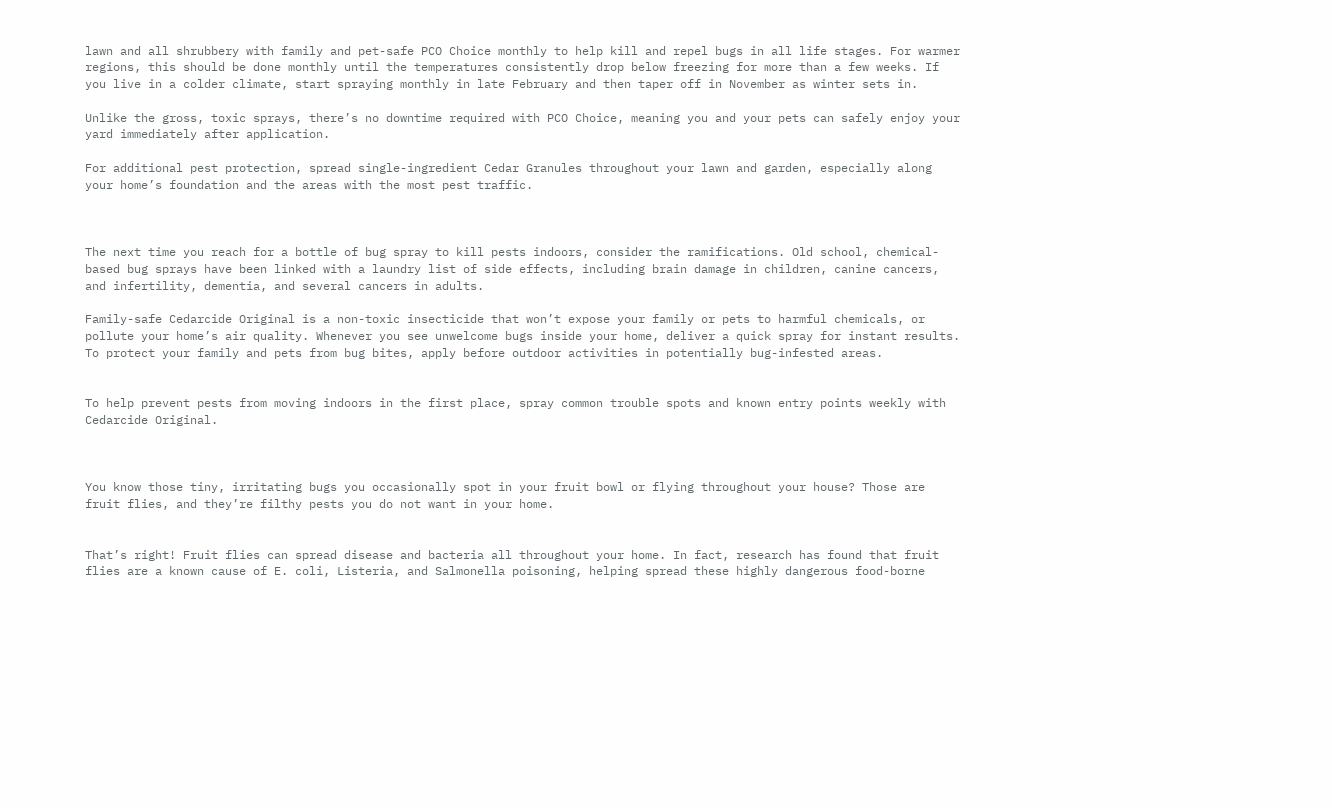lawn and all shrubbery with family and pet-safe PCO Choice monthly to help kill and repel bugs in all life stages. For warmer regions, this should be done monthly until the temperatures consistently drop below freezing for more than a few weeks. If you live in a colder climate, start spraying monthly in late February and then taper off in November as winter sets in.

Unlike the gross, toxic sprays, there’s no downtime required with PCO Choice, meaning you and your pets can safely enjoy your yard immediately after application.

For additional pest protection, spread single-ingredient Cedar Granules throughout your lawn and garden, especially along your home’s foundation and the areas with the most pest traffic.



The next time you reach for a bottle of bug spray to kill pests indoors, consider the ramifications. Old school, chemical-based bug sprays have been linked with a laundry list of side effects, including brain damage in children, canine cancers, and infertility, dementia, and several cancers in adults.

Family-safe Cedarcide Original is a non-toxic insecticide that won’t expose your family or pets to harmful chemicals, or pollute your home’s air quality. Whenever you see unwelcome bugs inside your home, deliver a quick spray for instant results. To protect your family and pets from bug bites, apply before outdoor activities in potentially bug-infested areas.


To help prevent pests from moving indoors in the first place, spray common trouble spots and known entry points weekly with Cedarcide Original.



You know those tiny, irritating bugs you occasionally spot in your fruit bowl or flying throughout your house? Those are fruit flies, and they’re filthy pests you do not want in your home.


That’s right! Fruit flies can spread disease and bacteria all throughout your home. In fact, research has found that fruit flies are a known cause of E. coli, Listeria, and Salmonella poisoning, helping spread these highly dangerous food-borne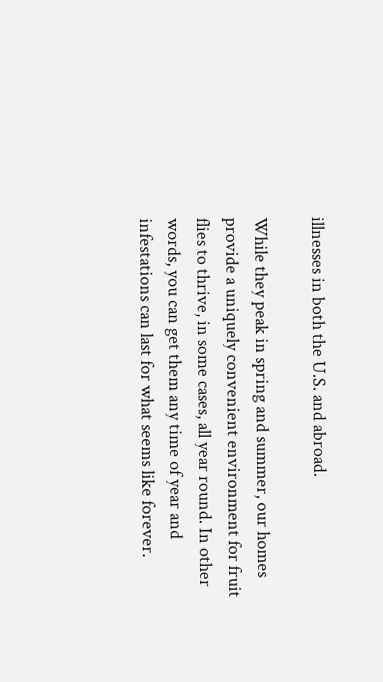illnesses in both the U.S. and abroad.

While they peak in spring and summer, our homes provide a uniquely convenient environment for fruit flies to thrive, in some cases, all year round. In other words, you can get them any time of year and infestations can last for what seems like forever.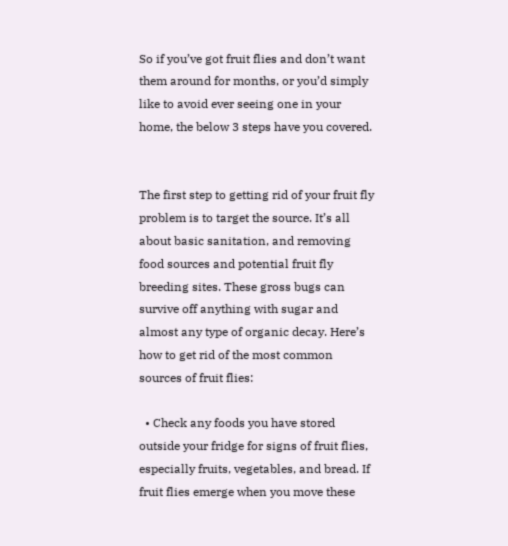So if you’ve got fruit flies and don’t want them around for months, or you’d simply like to avoid ever seeing one in your home, the below 3 steps have you covered.


The first step to getting rid of your fruit fly problem is to target the source. It’s all about basic sanitation, and removing food sources and potential fruit fly breeding sites. These gross bugs can survive off anything with sugar and almost any type of organic decay. Here’s how to get rid of the most common sources of fruit flies:

  • Check any foods you have stored outside your fridge for signs of fruit flies, especially fruits, vegetables, and bread. If fruit flies emerge when you move these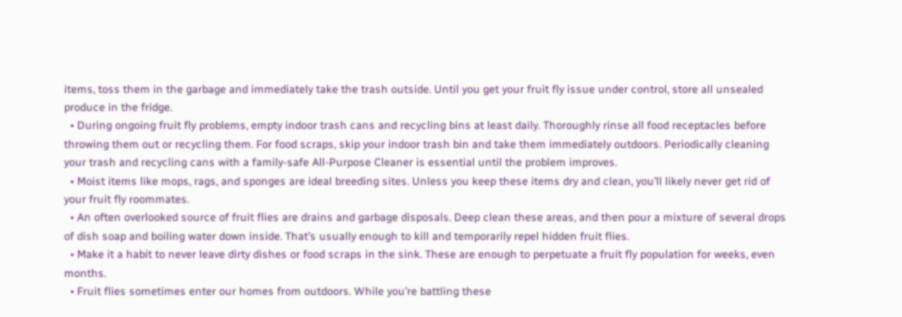items, toss them in the garbage and immediately take the trash outside. Until you get your fruit fly issue under control, store all unsealed produce in the fridge.
  • During ongoing fruit fly problems, empty indoor trash cans and recycling bins at least daily. Thoroughly rinse all food receptacles before throwing them out or recycling them. For food scraps, skip your indoor trash bin and take them immediately outdoors. Periodically cleaning your trash and recycling cans with a family-safe All-Purpose Cleaner is essential until the problem improves.
  • Moist items like mops, rags, and sponges are ideal breeding sites. Unless you keep these items dry and clean, you’ll likely never get rid of your fruit fly roommates.
  • An often overlooked source of fruit flies are drains and garbage disposals. Deep clean these areas, and then pour a mixture of several drops of dish soap and boiling water down inside. That’s usually enough to kill and temporarily repel hidden fruit flies.
  • Make it a habit to never leave dirty dishes or food scraps in the sink. These are enough to perpetuate a fruit fly population for weeks, even months.
  • Fruit flies sometimes enter our homes from outdoors. While you’re battling these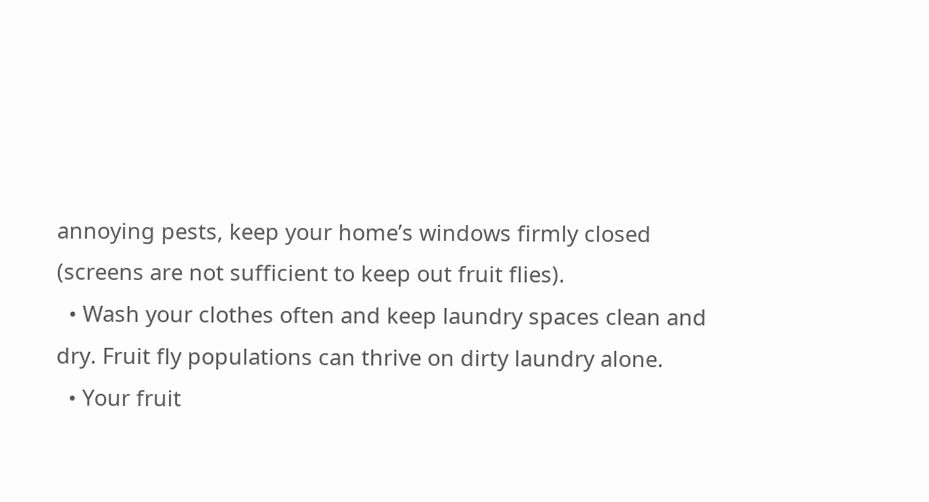annoying pests, keep your home’s windows firmly closed (screens are not sufficient to keep out fruit flies).
  • Wash your clothes often and keep laundry spaces clean and dry. Fruit fly populations can thrive on dirty laundry alone.
  • Your fruit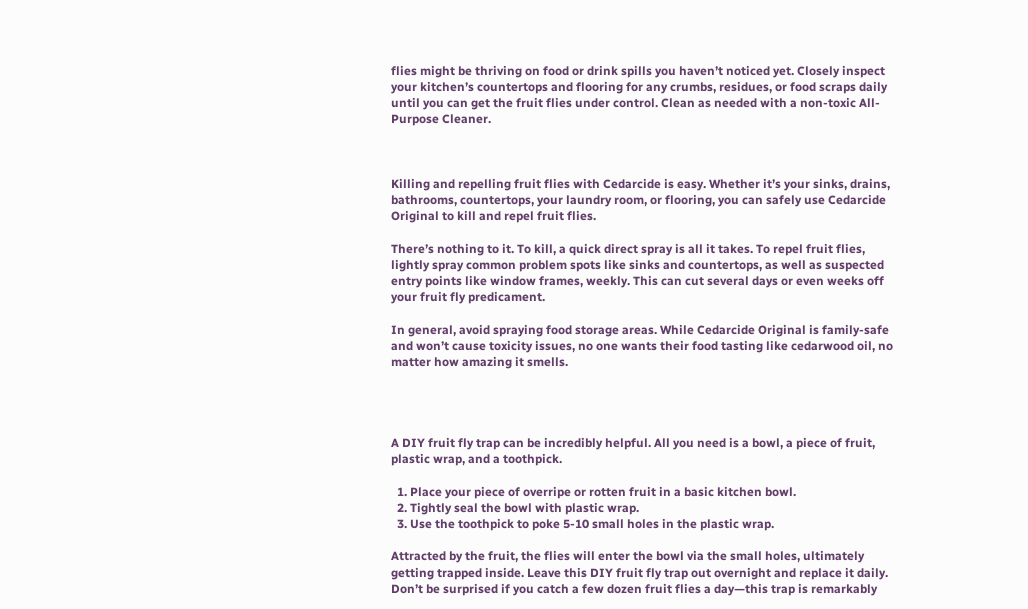flies might be thriving on food or drink spills you haven’t noticed yet. Closely inspect your kitchen’s countertops and flooring for any crumbs, residues, or food scraps daily until you can get the fruit flies under control. Clean as needed with a non-toxic All-Purpose Cleaner.



Killing and repelling fruit flies with Cedarcide is easy. Whether it’s your sinks, drains, bathrooms, countertops, your laundry room, or flooring, you can safely use Cedarcide Original to kill and repel fruit flies.

There’s nothing to it. To kill, a quick direct spray is all it takes. To repel fruit flies, lightly spray common problem spots like sinks and countertops, as well as suspected entry points like window frames, weekly. This can cut several days or even weeks off your fruit fly predicament.

In general, avoid spraying food storage areas. While Cedarcide Original is family-safe and won’t cause toxicity issues, no one wants their food tasting like cedarwood oil, no matter how amazing it smells.




A DIY fruit fly trap can be incredibly helpful. All you need is a bowl, a piece of fruit, plastic wrap, and a toothpick.

  1. Place your piece of overripe or rotten fruit in a basic kitchen bowl.
  2. Tightly seal the bowl with plastic wrap.
  3. Use the toothpick to poke 5-10 small holes in the plastic wrap.

Attracted by the fruit, the flies will enter the bowl via the small holes, ultimately getting trapped inside. Leave this DIY fruit fly trap out overnight and replace it daily. Don’t be surprised if you catch a few dozen fruit flies a day—this trap is remarkably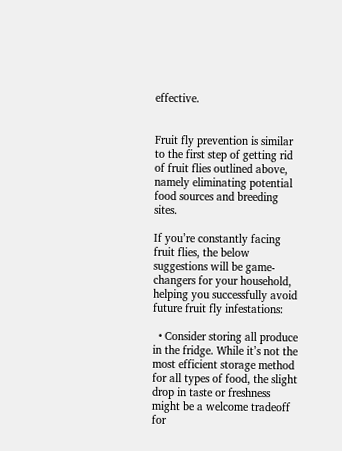effective.


Fruit fly prevention is similar to the first step of getting rid of fruit flies outlined above, namely eliminating potential food sources and breeding sites.

If you’re constantly facing fruit flies, the below suggestions will be game-changers for your household, helping you successfully avoid future fruit fly infestations:

  • Consider storing all produce in the fridge. While it’s not the most efficient storage method for all types of food, the slight drop in taste or freshness might be a welcome tradeoff for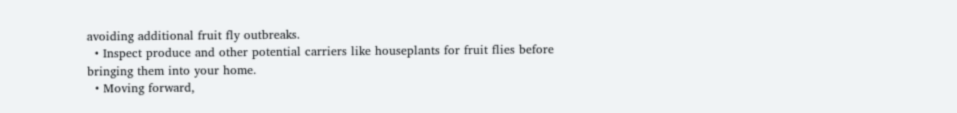avoiding additional fruit fly outbreaks.
  • Inspect produce and other potential carriers like houseplants for fruit flies before bringing them into your home.
  • Moving forward,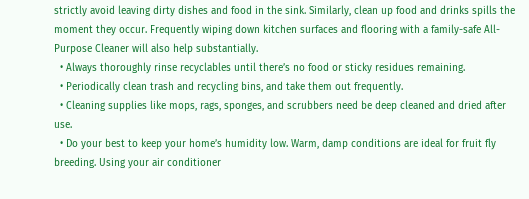strictly avoid leaving dirty dishes and food in the sink. Similarly, clean up food and drinks spills the moment they occur. Frequently wiping down kitchen surfaces and flooring with a family-safe All-Purpose Cleaner will also help substantially.
  • Always thoroughly rinse recyclables until there’s no food or sticky residues remaining.
  • Periodically clean trash and recycling bins, and take them out frequently.
  • Cleaning supplies like mops, rags, sponges, and scrubbers need be deep cleaned and dried after use.
  • Do your best to keep your home’s humidity low. Warm, damp conditions are ideal for fruit fly breeding. Using your air conditioner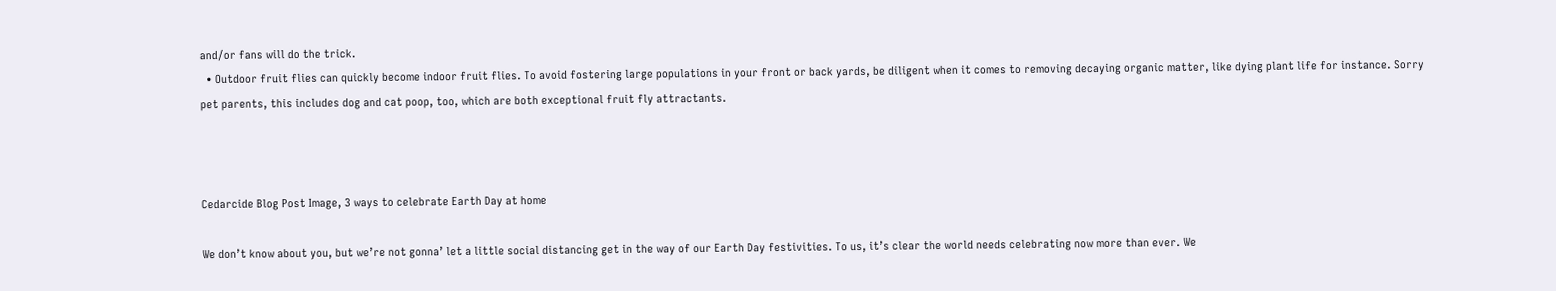and/or fans will do the trick.
  • Outdoor fruit flies can quickly become indoor fruit flies. To avoid fostering large populations in your front or back yards, be diligent when it comes to removing decaying organic matter, like dying plant life for instance. Sorry pet parents, this includes dog and cat poop, too, which are both exceptional fruit fly attractants.



Cedarcide Blog Post Image, 3 ways to celebrate Earth Day at home

We don’t know about you, but we’re not gonna’ let a little social distancing get in the way of our Earth Day festivities. To us, it’s clear the world needs celebrating now more than ever. We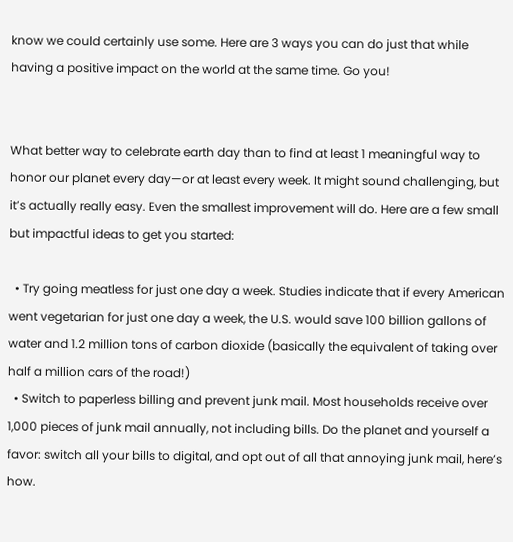know we could certainly use some. Here are 3 ways you can do just that while having a positive impact on the world at the same time. Go you!


What better way to celebrate earth day than to find at least 1 meaningful way to honor our planet every day—or at least every week. It might sound challenging, but it’s actually really easy. Even the smallest improvement will do. Here are a few small but impactful ideas to get you started:

  • Try going meatless for just one day a week. Studies indicate that if every American went vegetarian for just one day a week, the U.S. would save 100 billion gallons of water and 1.2 million tons of carbon dioxide (basically the equivalent of taking over half a million cars of the road!)
  • Switch to paperless billing and prevent junk mail. Most households receive over 1,000 pieces of junk mail annually, not including bills. Do the planet and yourself a favor: switch all your bills to digital, and opt out of all that annoying junk mail, here’s how.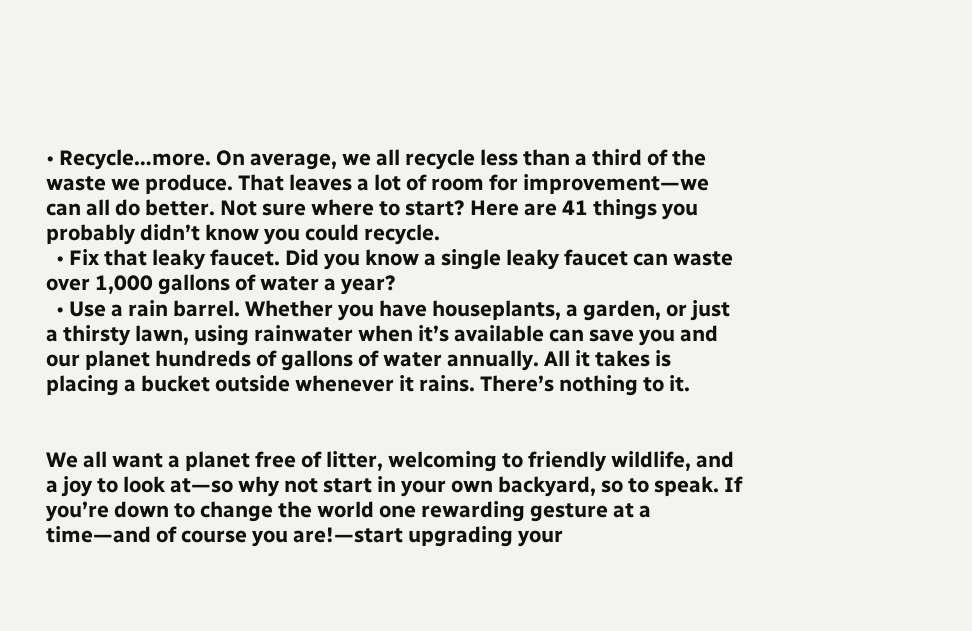• Recycle…more. On average, we all recycle less than a third of the waste we produce. That leaves a lot of room for improvement—we can all do better. Not sure where to start? Here are 41 things you probably didn’t know you could recycle.
  • Fix that leaky faucet. Did you know a single leaky faucet can waste over 1,000 gallons of water a year?
  • Use a rain barrel. Whether you have houseplants, a garden, or just a thirsty lawn, using rainwater when it’s available can save you and our planet hundreds of gallons of water annually. All it takes is placing a bucket outside whenever it rains. There’s nothing to it.


We all want a planet free of litter, welcoming to friendly wildlife, and a joy to look at—so why not start in your own backyard, so to speak. If you’re down to change the world one rewarding gesture at a time—and of course you are!—start upgrading your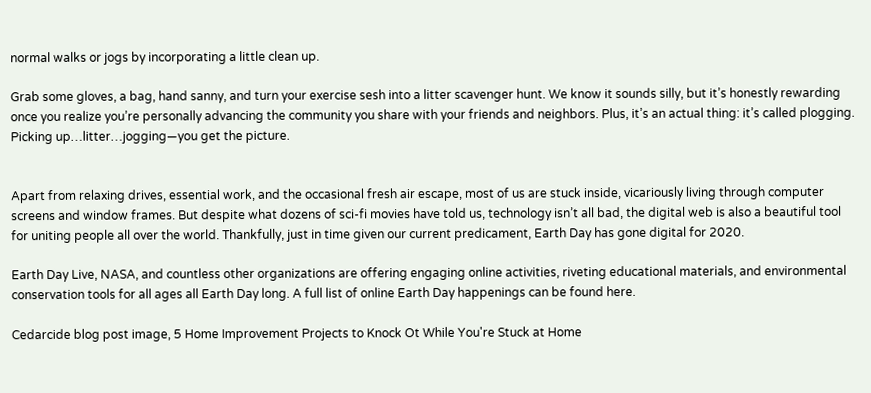normal walks or jogs by incorporating a little clean up.

Grab some gloves, a bag, hand sanny, and turn your exercise sesh into a litter scavenger hunt. We know it sounds silly, but it’s honestly rewarding once you realize you’re personally advancing the community you share with your friends and neighbors. Plus, it’s an actual thing: it’s called plogging. Picking up…litter…jogging—you get the picture.


Apart from relaxing drives, essential work, and the occasional fresh air escape, most of us are stuck inside, vicariously living through computer screens and window frames. But despite what dozens of sci-fi movies have told us, technology isn’t all bad, the digital web is also a beautiful tool for uniting people all over the world. Thankfully, just in time given our current predicament, Earth Day has gone digital for 2020.

Earth Day Live, NASA, and countless other organizations are offering engaging online activities, riveting educational materials, and environmental conservation tools for all ages all Earth Day long. A full list of online Earth Day happenings can be found here.

Cedarcide blog post image, 5 Home Improvement Projects to Knock Ot While You're Stuck at Home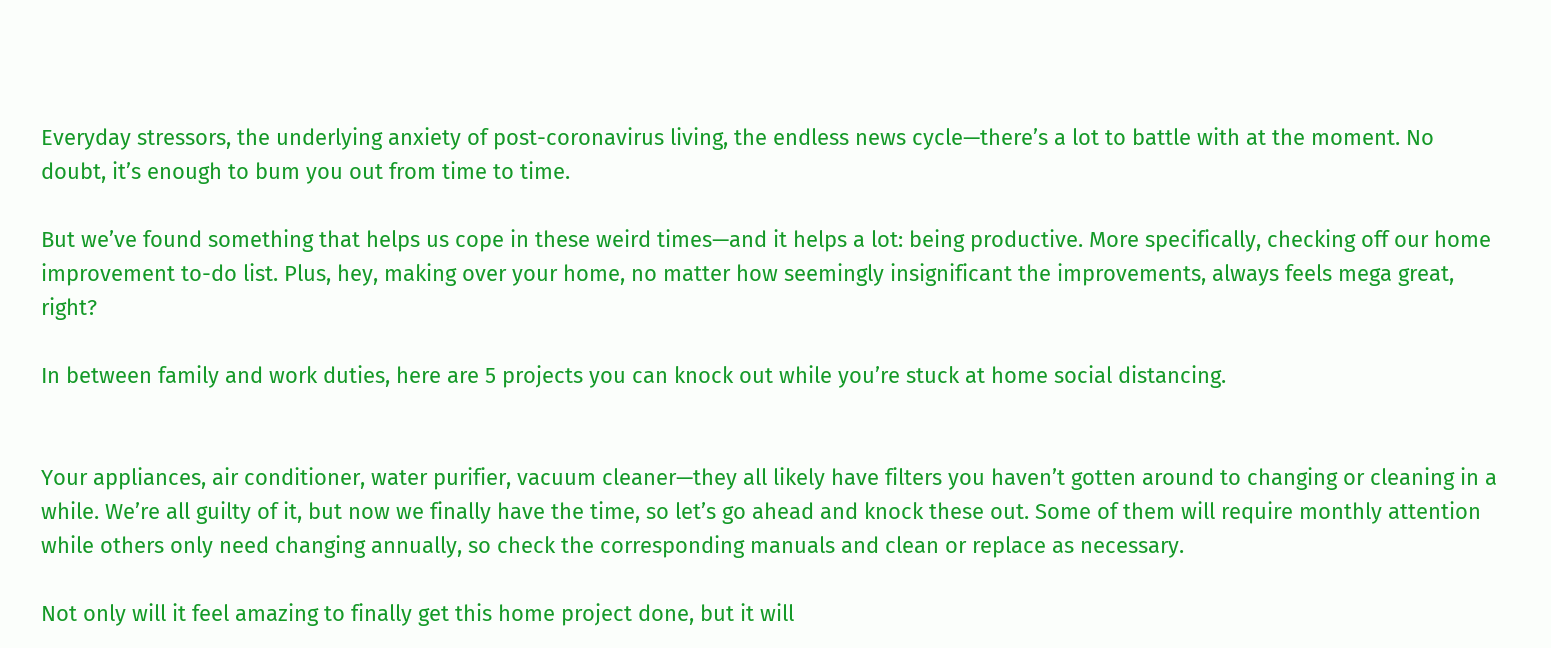Everyday stressors, the underlying anxiety of post-coronavirus living, the endless news cycle—there’s a lot to battle with at the moment. No doubt, it’s enough to bum you out from time to time.

But we’ve found something that helps us cope in these weird times—and it helps a lot: being productive. More specifically, checking off our home improvement to-do list. Plus, hey, making over your home, no matter how seemingly insignificant the improvements, always feels mega great, right?

In between family and work duties, here are 5 projects you can knock out while you’re stuck at home social distancing.


Your appliances, air conditioner, water purifier, vacuum cleaner—they all likely have filters you haven’t gotten around to changing or cleaning in a while. We’re all guilty of it, but now we finally have the time, so let’s go ahead and knock these out. Some of them will require monthly attention while others only need changing annually, so check the corresponding manuals and clean or replace as necessary.

Not only will it feel amazing to finally get this home project done, but it will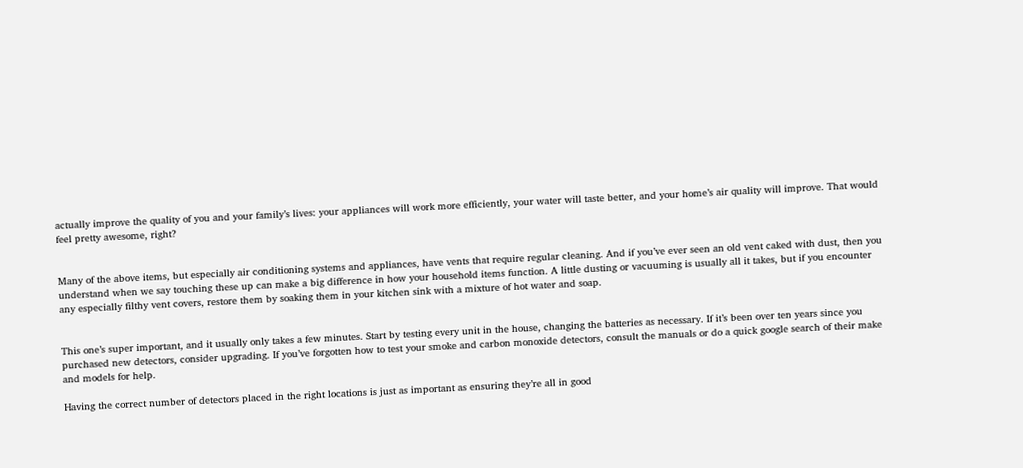actually improve the quality of you and your family’s lives: your appliances will work more efficiently, your water will taste better, and your home’s air quality will improve. That would feel pretty awesome, right?


Many of the above items, but especially air conditioning systems and appliances, have vents that require regular cleaning. And if you’ve ever seen an old vent caked with dust, then you understand when we say touching these up can make a big difference in how your household items function. A little dusting or vacuuming is usually all it takes, but if you encounter any especially filthy vent covers, restore them by soaking them in your kitchen sink with a mixture of hot water and soap.


This one’s super important, and it usually only takes a few minutes. Start by testing every unit in the house, changing the batteries as necessary. If it’s been over ten years since you purchased new detectors, consider upgrading. If you’ve forgotten how to test your smoke and carbon monoxide detectors, consult the manuals or do a quick google search of their make and models for help.

Having the correct number of detectors placed in the right locations is just as important as ensuring they’re all in good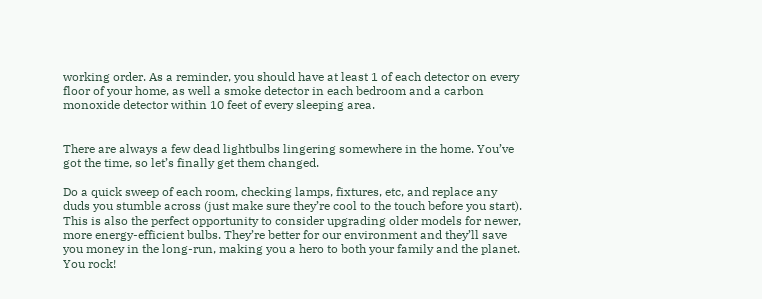working order. As a reminder, you should have at least 1 of each detector on every floor of your home, as well a smoke detector in each bedroom and a carbon monoxide detector within 10 feet of every sleeping area.


There are always a few dead lightbulbs lingering somewhere in the home. You’ve got the time, so let’s finally get them changed.

Do a quick sweep of each room, checking lamps, fixtures, etc, and replace any duds you stumble across (just make sure they’re cool to the touch before you start). This is also the perfect opportunity to consider upgrading older models for newer, more energy-efficient bulbs. They’re better for our environment and they’ll save you money in the long-run, making you a hero to both your family and the planet. You rock!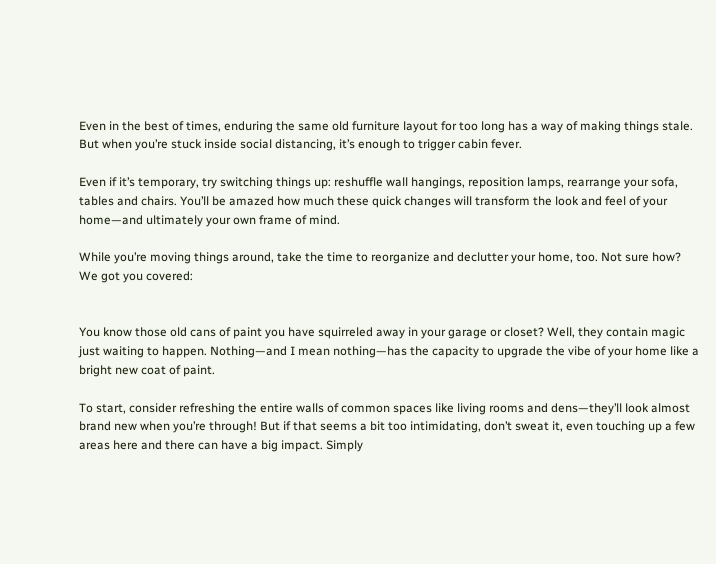Even in the best of times, enduring the same old furniture layout for too long has a way of making things stale. But when you’re stuck inside social distancing, it’s enough to trigger cabin fever.

Even if it’s temporary, try switching things up: reshuffle wall hangings, reposition lamps, rearrange your sofa, tables and chairs. You’ll be amazed how much these quick changes will transform the look and feel of your home—and ultimately your own frame of mind.

While you’re moving things around, take the time to reorganize and declutter your home, too. Not sure how? We got you covered:


You know those old cans of paint you have squirreled away in your garage or closet? Well, they contain magic just waiting to happen. Nothing—and I mean nothing—has the capacity to upgrade the vibe of your home like a bright new coat of paint.

To start, consider refreshing the entire walls of common spaces like living rooms and dens—they’ll look almost brand new when you’re through! But if that seems a bit too intimidating, don’t sweat it, even touching up a few areas here and there can have a big impact. Simply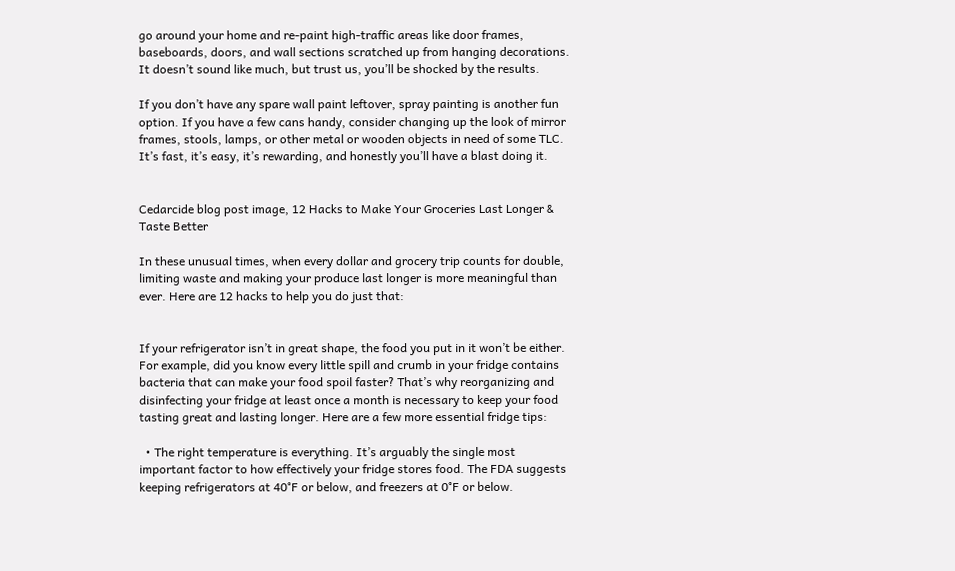go around your home and re-paint high-traffic areas like door frames, baseboards, doors, and wall sections scratched up from hanging decorations. It doesn’t sound like much, but trust us, you’ll be shocked by the results.

If you don’t have any spare wall paint leftover, spray painting is another fun option. If you have a few cans handy, consider changing up the look of mirror frames, stools, lamps, or other metal or wooden objects in need of some TLC. It’s fast, it’s easy, it’s rewarding, and honestly you’ll have a blast doing it.


Cedarcide blog post image, 12 Hacks to Make Your Groceries Last Longer & Taste Better

In these unusual times, when every dollar and grocery trip counts for double, limiting waste and making your produce last longer is more meaningful than ever. Here are 12 hacks to help you do just that:


If your refrigerator isn’t in great shape, the food you put in it won’t be either. For example, did you know every little spill and crumb in your fridge contains bacteria that can make your food spoil faster? That’s why reorganizing and disinfecting your fridge at least once a month is necessary to keep your food tasting great and lasting longer. Here are a few more essential fridge tips:

  • The right temperature is everything. It’s arguably the single most important factor to how effectively your fridge stores food. The FDA suggests keeping refrigerators at 40°F or below, and freezers at 0°F or below.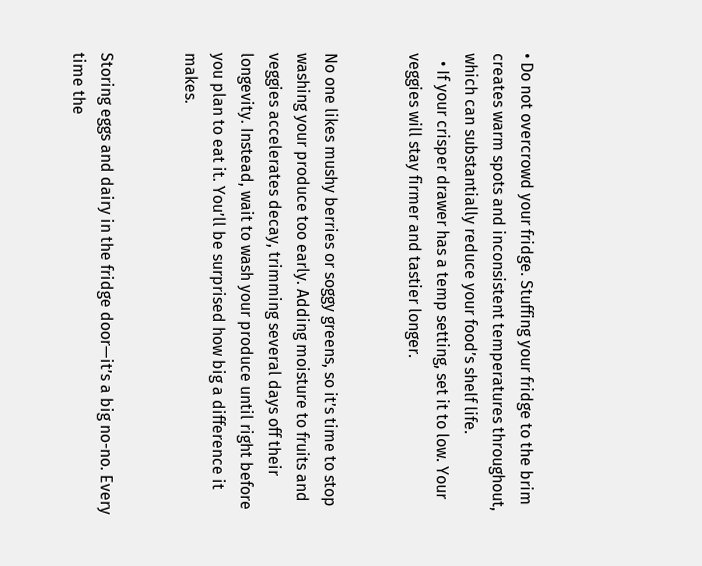• Do not overcrowd your fridge. Stuffing your fridge to the brim creates warm spots and inconsistent temperatures throughout, which can substantially reduce your food’s shelf life.
  • If your crisper drawer has a temp setting, set it to low. Your veggies will stay firmer and tastier longer.


No one likes mushy berries or soggy greens, so it’s time to stop washing your produce too early. Adding moisture to fruits and veggies accelerates decay, trimming several days off their longevity. Instead, wait to wash your produce until right before you plan to eat it. You’ll be surprised how big a difference it makes.


Storing eggs and dairy in the fridge door—it’s a big no-no. Every time the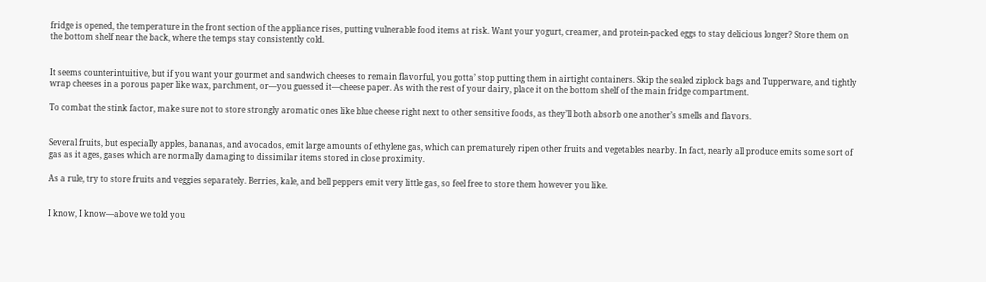fridge is opened, the temperature in the front section of the appliance rises, putting vulnerable food items at risk. Want your yogurt, creamer, and protein-packed eggs to stay delicious longer? Store them on the bottom shelf near the back, where the temps stay consistently cold.


It seems counterintuitive, but if you want your gourmet and sandwich cheeses to remain flavorful, you gotta’ stop putting them in airtight containers. Skip the sealed ziplock bags and Tupperware, and tightly wrap cheeses in a porous paper like wax, parchment, or—you guessed it—cheese paper. As with the rest of your dairy, place it on the bottom shelf of the main fridge compartment.

To combat the stink factor, make sure not to store strongly aromatic ones like blue cheese right next to other sensitive foods, as they’ll both absorb one another’s smells and flavors.


Several fruits, but especially apples, bananas, and avocados, emit large amounts of ethylene gas, which can prematurely ripen other fruits and vegetables nearby. In fact, nearly all produce emits some sort of gas as it ages, gases which are normally damaging to dissimilar items stored in close proximity.

As a rule, try to store fruits and veggies separately. Berries, kale, and bell peppers emit very little gas, so feel free to store them however you like.


I know, I know—above we told you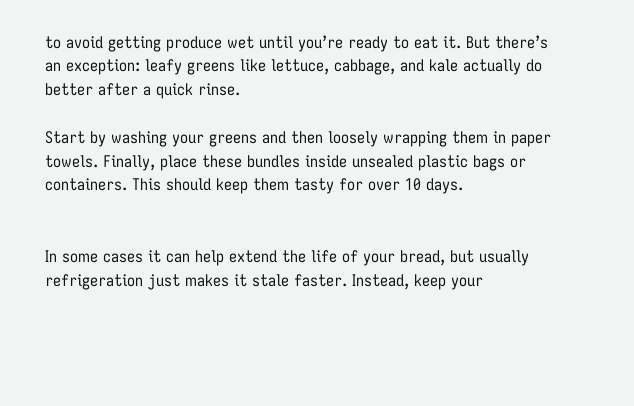to avoid getting produce wet until you’re ready to eat it. But there’s an exception: leafy greens like lettuce, cabbage, and kale actually do better after a quick rinse.

Start by washing your greens and then loosely wrapping them in paper towels. Finally, place these bundles inside unsealed plastic bags or containers. This should keep them tasty for over 10 days.


In some cases it can help extend the life of your bread, but usually refrigeration just makes it stale faster. Instead, keep your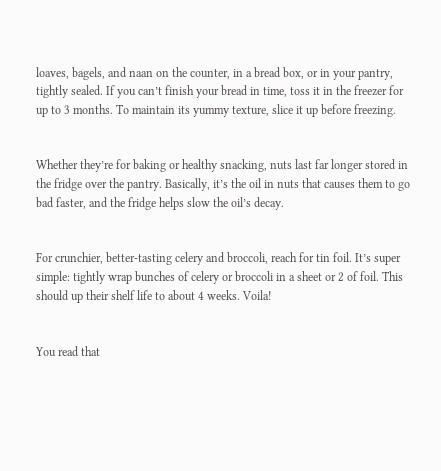loaves, bagels, and naan on the counter, in a bread box, or in your pantry, tightly sealed. If you can’t finish your bread in time, toss it in the freezer for up to 3 months. To maintain its yummy texture, slice it up before freezing.


Whether they’re for baking or healthy snacking, nuts last far longer stored in the fridge over the pantry. Basically, it’s the oil in nuts that causes them to go bad faster, and the fridge helps slow the oil’s decay.


For crunchier, better-tasting celery and broccoli, reach for tin foil. It’s super simple: tightly wrap bunches of celery or broccoli in a sheet or 2 of foil. This should up their shelf life to about 4 weeks. Voila!


You read that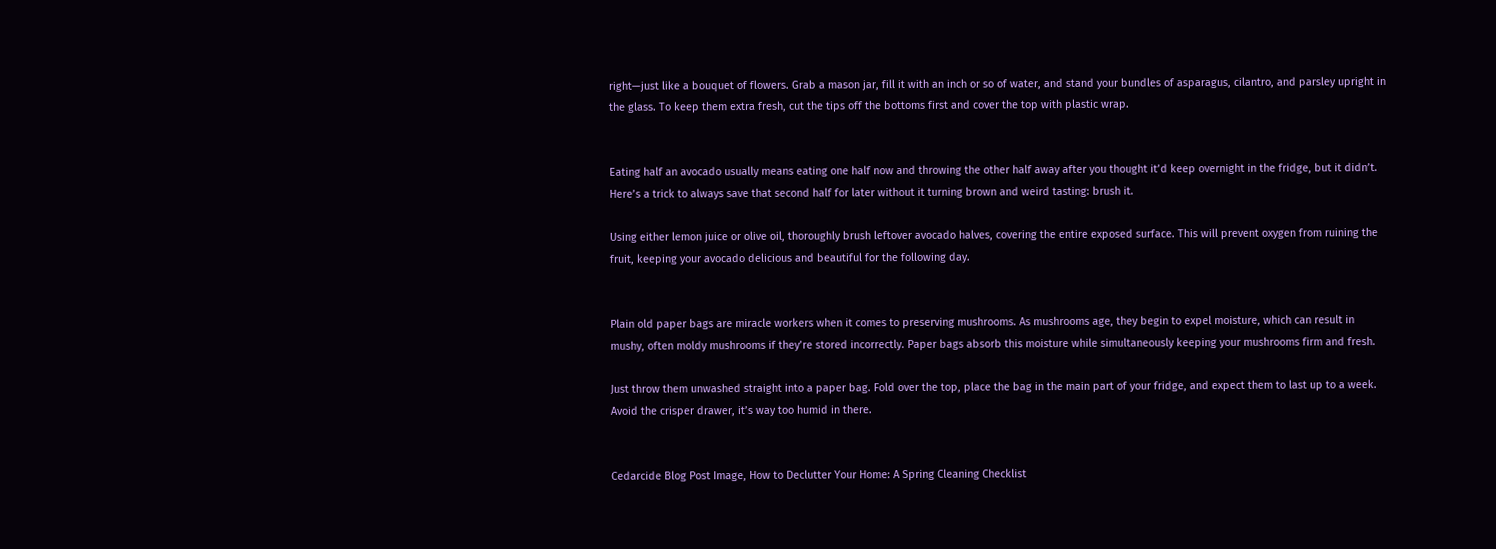right—just like a bouquet of flowers. Grab a mason jar, fill it with an inch or so of water, and stand your bundles of asparagus, cilantro, and parsley upright in the glass. To keep them extra fresh, cut the tips off the bottoms first and cover the top with plastic wrap.


Eating half an avocado usually means eating one half now and throwing the other half away after you thought it’d keep overnight in the fridge, but it didn’t. Here’s a trick to always save that second half for later without it turning brown and weird tasting: brush it.

Using either lemon juice or olive oil, thoroughly brush leftover avocado halves, covering the entire exposed surface. This will prevent oxygen from ruining the fruit, keeping your avocado delicious and beautiful for the following day.


Plain old paper bags are miracle workers when it comes to preserving mushrooms. As mushrooms age, they begin to expel moisture, which can result in mushy, often moldy mushrooms if they’re stored incorrectly. Paper bags absorb this moisture while simultaneously keeping your mushrooms firm and fresh.

Just throw them unwashed straight into a paper bag. Fold over the top, place the bag in the main part of your fridge, and expect them to last up to a week. Avoid the crisper drawer, it’s way too humid in there.


Cedarcide Blog Post Image, How to Declutter Your Home: A Spring Cleaning Checklist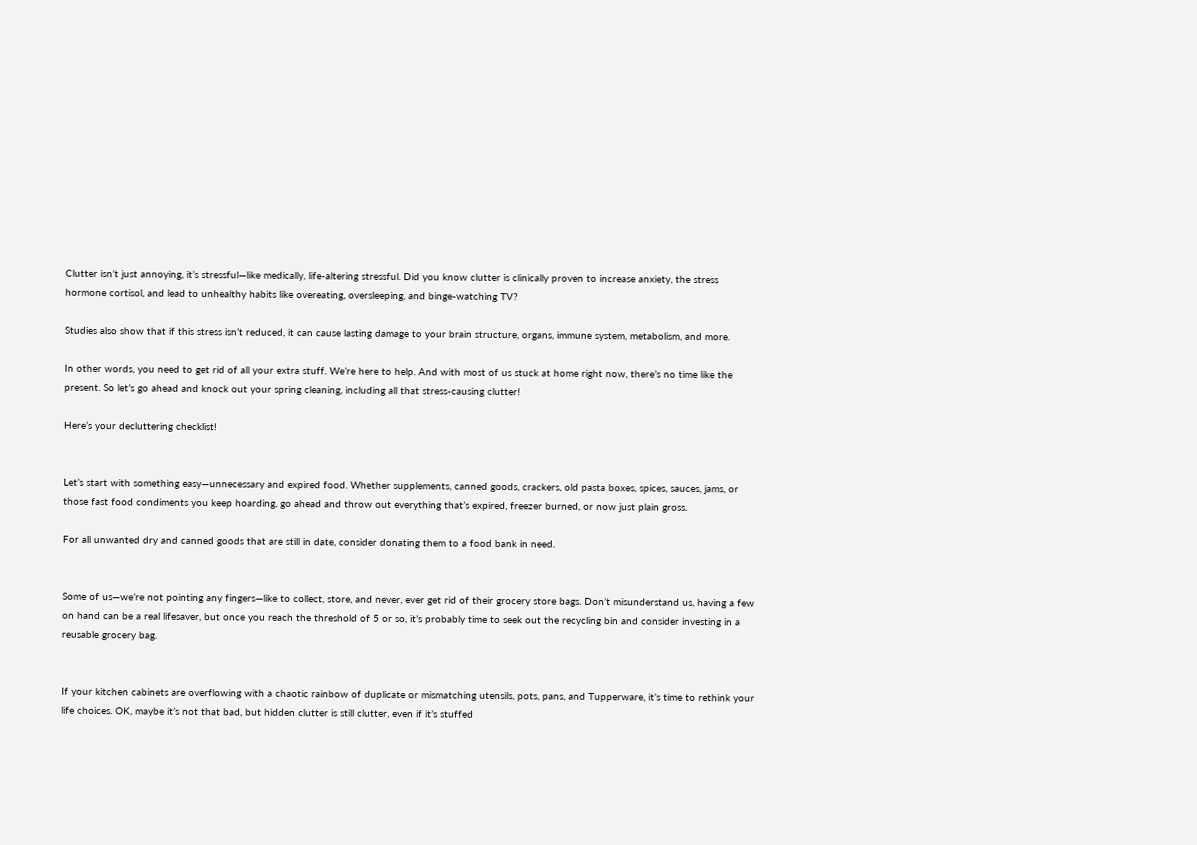Clutter isn’t just annoying, it’s stressful—like medically, life-altering stressful. Did you know clutter is clinically proven to increase anxiety, the stress hormone cortisol, and lead to unhealthy habits like overeating, oversleeping, and binge-watching TV?

Studies also show that if this stress isn’t reduced, it can cause lasting damage to your brain structure, organs, immune system, metabolism, and more.

In other words, you need to get rid of all your extra stuff. We’re here to help. And with most of us stuck at home right now, there’s no time like the present. So let’s go ahead and knock out your spring cleaning, including all that stress-causing clutter!

Here’s your decluttering checklist!


Let’s start with something easy—unnecessary and expired food. Whether supplements, canned goods, crackers, old pasta boxes, spices, sauces, jams, or those fast food condiments you keep hoarding, go ahead and throw out everything that’s expired, freezer burned, or now just plain gross.

For all unwanted dry and canned goods that are still in date, consider donating them to a food bank in need.


Some of us—we’re not pointing any fingers—like to collect, store, and never, ever get rid of their grocery store bags. Don’t misunderstand us, having a few on hand can be a real lifesaver, but once you reach the threshold of 5 or so, it’s probably time to seek out the recycling bin and consider investing in a reusable grocery bag.


If your kitchen cabinets are overflowing with a chaotic rainbow of duplicate or mismatching utensils, pots, pans, and Tupperware, it’s time to rethink your life choices. OK, maybe it’s not that bad, but hidden clutter is still clutter, even if it’s stuffed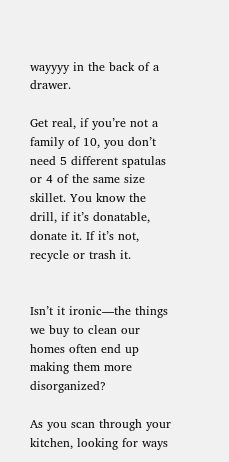wayyyy in the back of a drawer.

Get real, if you’re not a family of 10, you don’t need 5 different spatulas or 4 of the same size skillet. You know the drill, if it’s donatable, donate it. If it’s not, recycle or trash it.


Isn’t it ironic—the things we buy to clean our homes often end up making them more disorganized?

As you scan through your kitchen, looking for ways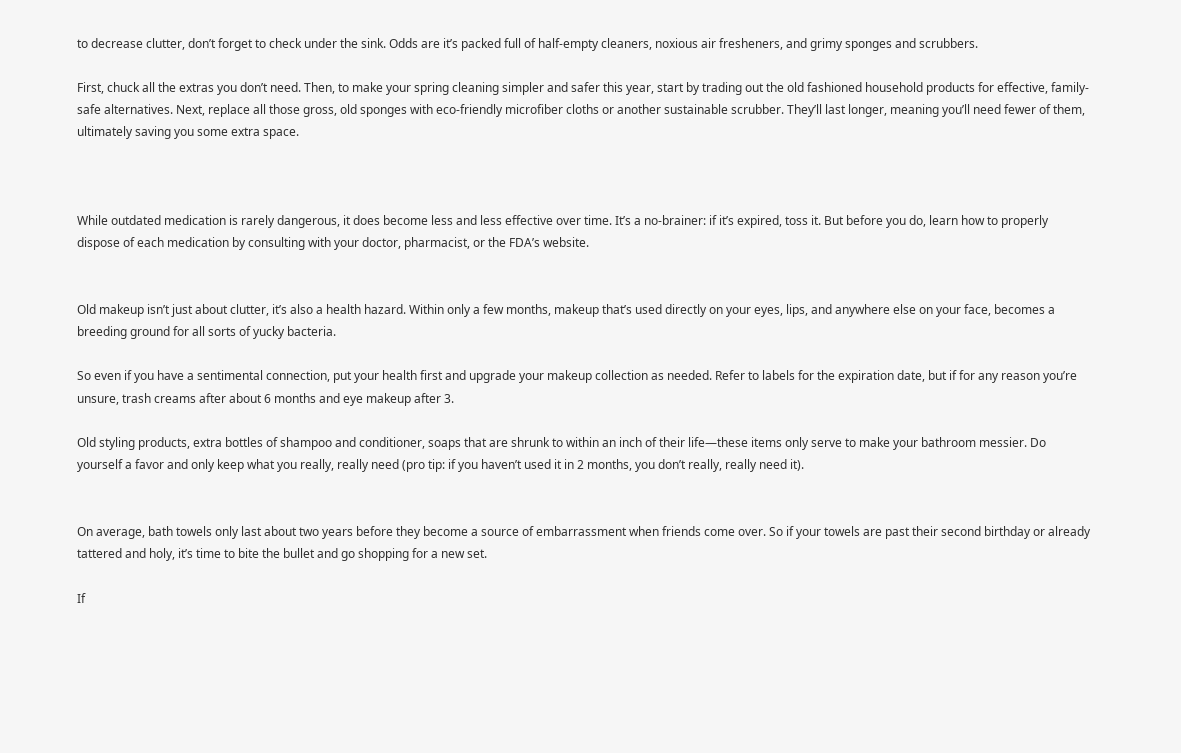to decrease clutter, don’t forget to check under the sink. Odds are it’s packed full of half-empty cleaners, noxious air fresheners, and grimy sponges and scrubbers.

First, chuck all the extras you don’t need. Then, to make your spring cleaning simpler and safer this year, start by trading out the old fashioned household products for effective, family-safe alternatives. Next, replace all those gross, old sponges with eco-friendly microfiber cloths or another sustainable scrubber. They’ll last longer, meaning you’ll need fewer of them, ultimately saving you some extra space.



While outdated medication is rarely dangerous, it does become less and less effective over time. It’s a no-brainer: if it’s expired, toss it. But before you do, learn how to properly dispose of each medication by consulting with your doctor, pharmacist, or the FDA’s website.


Old makeup isn’t just about clutter, it’s also a health hazard. Within only a few months, makeup that’s used directly on your eyes, lips, and anywhere else on your face, becomes a breeding ground for all sorts of yucky bacteria.

So even if you have a sentimental connection, put your health first and upgrade your makeup collection as needed. Refer to labels for the expiration date, but if for any reason you’re unsure, trash creams after about 6 months and eye makeup after 3.

Old styling products, extra bottles of shampoo and conditioner, soaps that are shrunk to within an inch of their life—these items only serve to make your bathroom messier. Do yourself a favor and only keep what you really, really need (pro tip: if you haven’t used it in 2 months, you don’t really, really need it).


On average, bath towels only last about two years before they become a source of embarrassment when friends come over. So if your towels are past their second birthday or already tattered and holy, it’s time to bite the bullet and go shopping for a new set.

If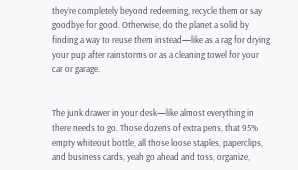they’re completely beyond redeeming, recycle them or say goodbye for good. Otherwise, do the planet a solid by finding a way to reuse them instead—like as a rag for drying your pup after rainstorms or as a cleaning towel for your car or garage.


The junk drawer in your desk—like almost everything in there needs to go. Those dozens of extra pens, that 95% empty whiteout bottle, all those loose staples, paperclips, and business cards, yeah go ahead and toss, organize,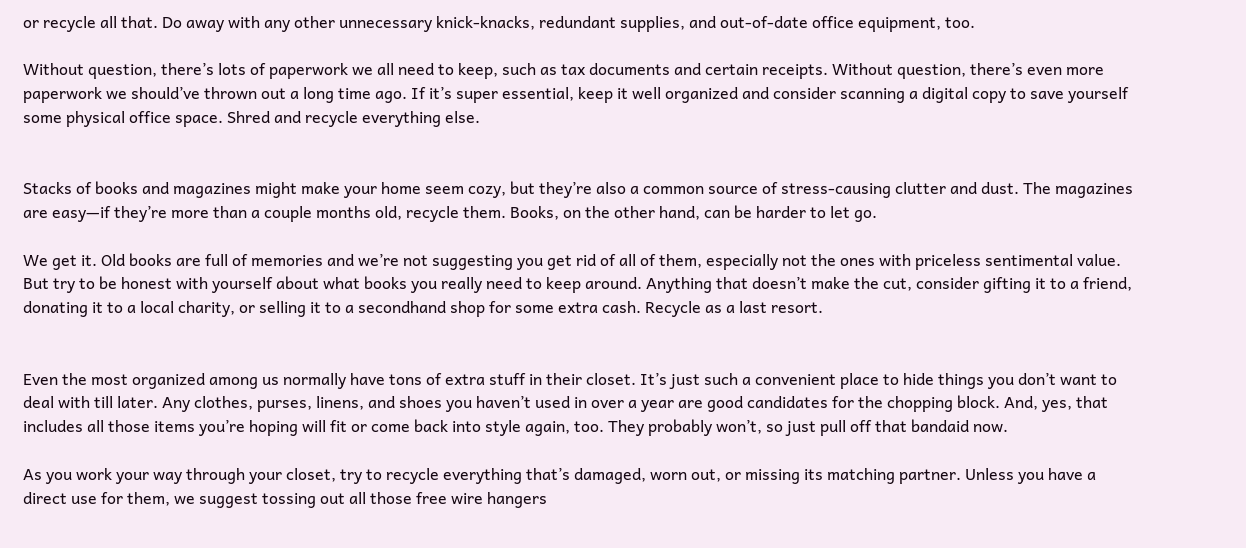or recycle all that. Do away with any other unnecessary knick-knacks, redundant supplies, and out-of-date office equipment, too.

Without question, there’s lots of paperwork we all need to keep, such as tax documents and certain receipts. Without question, there’s even more paperwork we should’ve thrown out a long time ago. If it’s super essential, keep it well organized and consider scanning a digital copy to save yourself some physical office space. Shred and recycle everything else.


Stacks of books and magazines might make your home seem cozy, but they’re also a common source of stress-causing clutter and dust. The magazines are easy—if they’re more than a couple months old, recycle them. Books, on the other hand, can be harder to let go.

We get it. Old books are full of memories and we’re not suggesting you get rid of all of them, especially not the ones with priceless sentimental value. But try to be honest with yourself about what books you really need to keep around. Anything that doesn’t make the cut, consider gifting it to a friend, donating it to a local charity, or selling it to a secondhand shop for some extra cash. Recycle as a last resort.


Even the most organized among us normally have tons of extra stuff in their closet. It’s just such a convenient place to hide things you don’t want to deal with till later. Any clothes, purses, linens, and shoes you haven’t used in over a year are good candidates for the chopping block. And, yes, that includes all those items you’re hoping will fit or come back into style again, too. They probably won’t, so just pull off that bandaid now.

As you work your way through your closet, try to recycle everything that’s damaged, worn out, or missing its matching partner. Unless you have a direct use for them, we suggest tossing out all those free wire hangers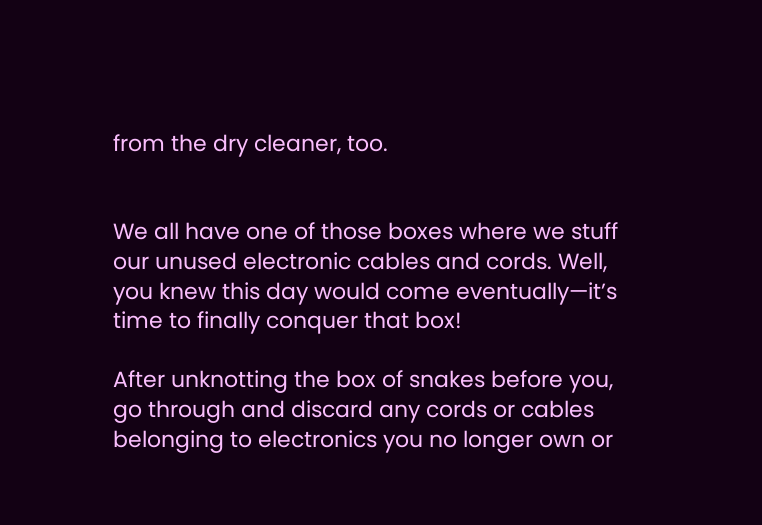from the dry cleaner, too.


We all have one of those boxes where we stuff our unused electronic cables and cords. Well, you knew this day would come eventually—it’s time to finally conquer that box!

After unknotting the box of snakes before you, go through and discard any cords or cables belonging to electronics you no longer own or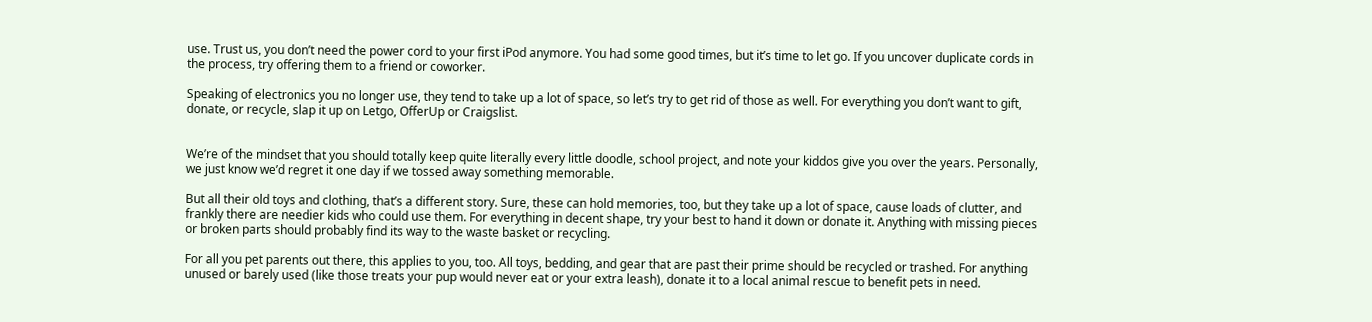use. Trust us, you don’t need the power cord to your first iPod anymore. You had some good times, but it’s time to let go. If you uncover duplicate cords in the process, try offering them to a friend or coworker.

Speaking of electronics you no longer use, they tend to take up a lot of space, so let’s try to get rid of those as well. For everything you don’t want to gift, donate, or recycle, slap it up on Letgo, OfferUp or Craigslist.


We’re of the mindset that you should totally keep quite literally every little doodle, school project, and note your kiddos give you over the years. Personally, we just know we’d regret it one day if we tossed away something memorable.

But all their old toys and clothing, that’s a different story. Sure, these can hold memories, too, but they take up a lot of space, cause loads of clutter, and frankly there are needier kids who could use them. For everything in decent shape, try your best to hand it down or donate it. Anything with missing pieces or broken parts should probably find its way to the waste basket or recycling.

For all you pet parents out there, this applies to you, too. All toys, bedding, and gear that are past their prime should be recycled or trashed. For anything unused or barely used (like those treats your pup would never eat or your extra leash), donate it to a local animal rescue to benefit pets in need.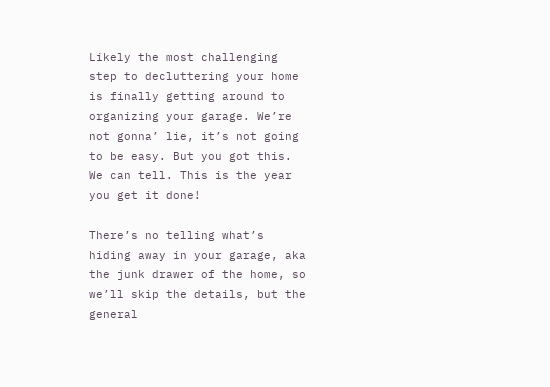Likely the most challenging step to decluttering your home is finally getting around to organizing your garage. We’re not gonna’ lie, it’s not going to be easy. But you got this. We can tell. This is the year you get it done!

There’s no telling what’s hiding away in your garage, aka the junk drawer of the home, so we’ll skip the details, but the general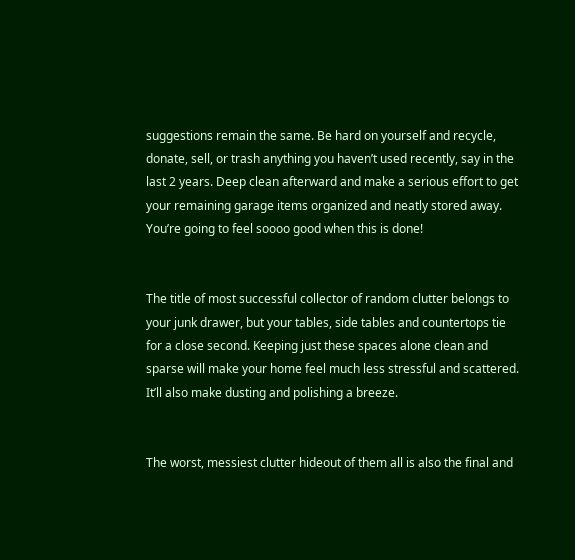suggestions remain the same. Be hard on yourself and recycle, donate, sell, or trash anything you haven’t used recently, say in the last 2 years. Deep clean afterward and make a serious effort to get your remaining garage items organized and neatly stored away. You’re going to feel soooo good when this is done!


The title of most successful collector of random clutter belongs to your junk drawer, but your tables, side tables and countertops tie for a close second. Keeping just these spaces alone clean and sparse will make your home feel much less stressful and scattered. It’ll also make dusting and polishing a breeze.


The worst, messiest clutter hideout of them all is also the final and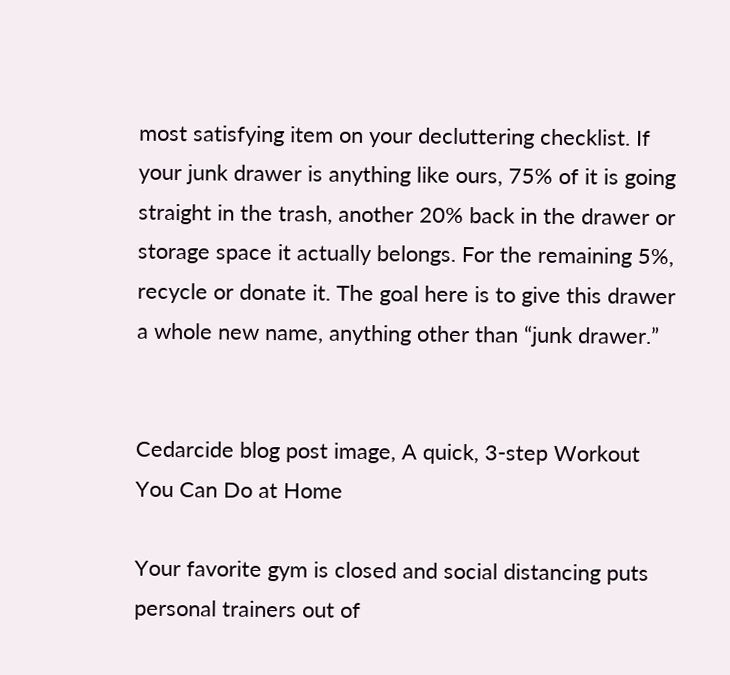most satisfying item on your decluttering checklist. If your junk drawer is anything like ours, 75% of it is going straight in the trash, another 20% back in the drawer or storage space it actually belongs. For the remaining 5%, recycle or donate it. The goal here is to give this drawer a whole new name, anything other than “junk drawer.”


Cedarcide blog post image, A quick, 3-step Workout You Can Do at Home

Your favorite gym is closed and social distancing puts personal trainers out of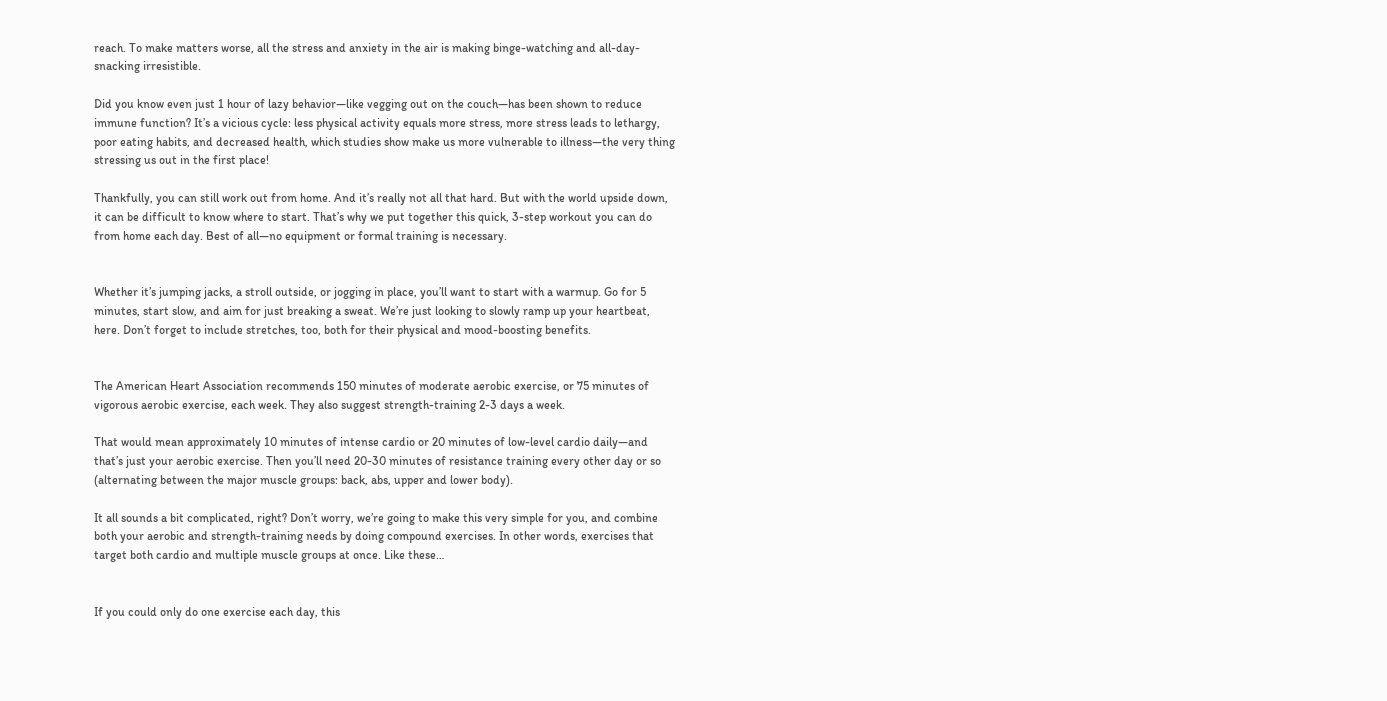reach. To make matters worse, all the stress and anxiety in the air is making binge-watching and all-day-snacking irresistible.

Did you know even just 1 hour of lazy behavior—like vegging out on the couch—has been shown to reduce immune function? It’s a vicious cycle: less physical activity equals more stress, more stress leads to lethargy, poor eating habits, and decreased health, which studies show make us more vulnerable to illness—the very thing stressing us out in the first place!

Thankfully, you can still work out from home. And it’s really not all that hard. But with the world upside down, it can be difficult to know where to start. That’s why we put together this quick, 3-step workout you can do from home each day. Best of all—no equipment or formal training is necessary.


Whether it’s jumping jacks, a stroll outside, or jogging in place, you’ll want to start with a warmup. Go for 5 minutes, start slow, and aim for just breaking a sweat. We’re just looking to slowly ramp up your heartbeat, here. Don’t forget to include stretches, too, both for their physical and mood-boosting benefits.


The American Heart Association recommends 150 minutes of moderate aerobic exercise, or 75 minutes of vigorous aerobic exercise, each week. They also suggest strength-training 2-3 days a week.

That would mean approximately 10 minutes of intense cardio or 20 minutes of low-level cardio daily—and that’s just your aerobic exercise. Then you’ll need 20-30 minutes of resistance training every other day or so (alternating between the major muscle groups: back, abs, upper and lower body).

It all sounds a bit complicated, right? Don’t worry, we’re going to make this very simple for you, and combine both your aerobic and strength-training needs by doing compound exercises. In other words, exercises that target both cardio and multiple muscle groups at once. Like these…


If you could only do one exercise each day, this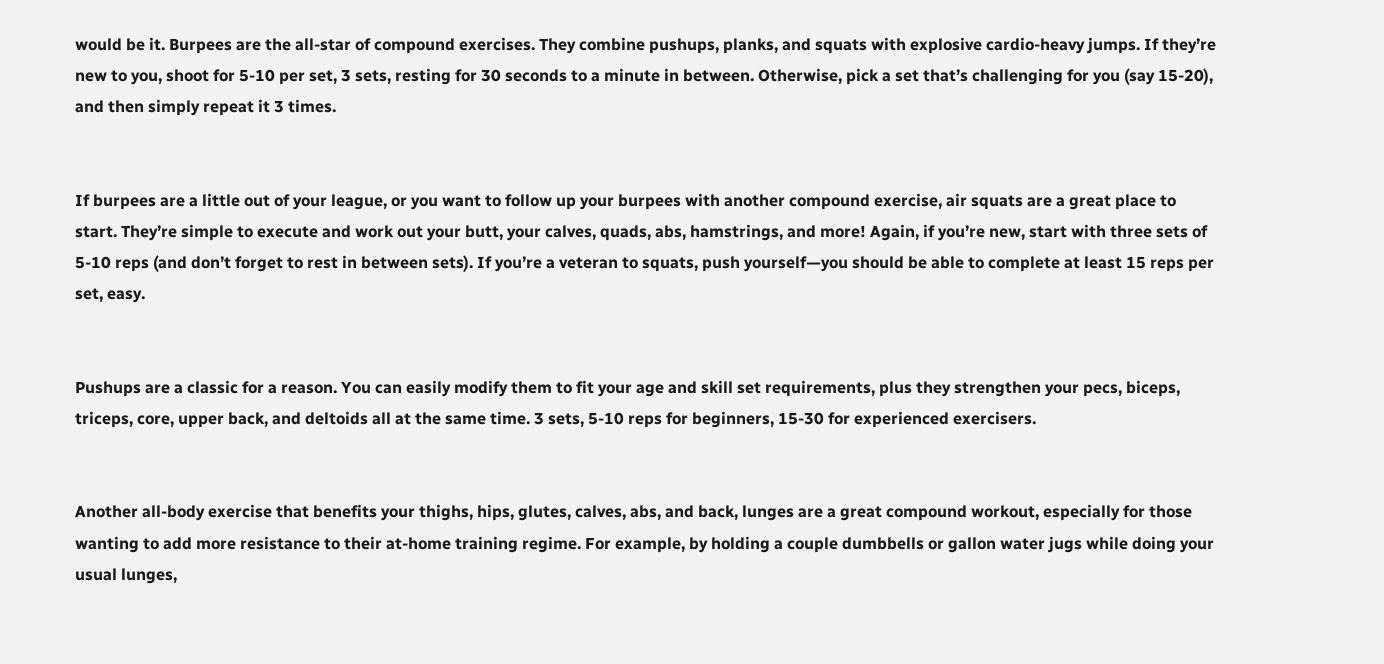would be it. Burpees are the all-star of compound exercises. They combine pushups, planks, and squats with explosive cardio-heavy jumps. If they’re new to you, shoot for 5-10 per set, 3 sets, resting for 30 seconds to a minute in between. Otherwise, pick a set that’s challenging for you (say 15-20), and then simply repeat it 3 times.


If burpees are a little out of your league, or you want to follow up your burpees with another compound exercise, air squats are a great place to start. They’re simple to execute and work out your butt, your calves, quads, abs, hamstrings, and more! Again, if you’re new, start with three sets of 5-10 reps (and don’t forget to rest in between sets). If you’re a veteran to squats, push yourself—you should be able to complete at least 15 reps per set, easy.


Pushups are a classic for a reason. You can easily modify them to fit your age and skill set requirements, plus they strengthen your pecs, biceps, triceps, core, upper back, and deltoids all at the same time. 3 sets, 5-10 reps for beginners, 15-30 for experienced exercisers.


Another all-body exercise that benefits your thighs, hips, glutes, calves, abs, and back, lunges are a great compound workout, especially for those wanting to add more resistance to their at-home training regime. For example, by holding a couple dumbbells or gallon water jugs while doing your usual lunges,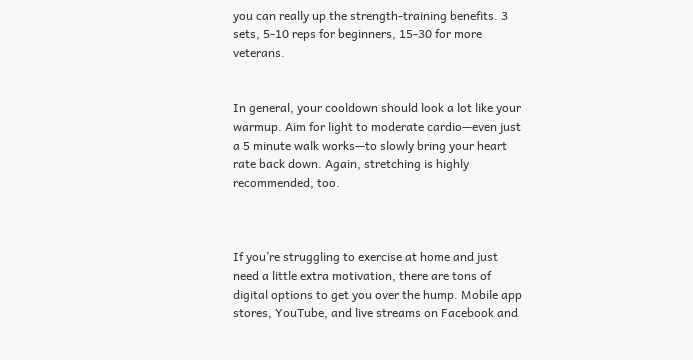you can really up the strength-training benefits. 3 sets, 5-10 reps for beginners, 15-30 for more veterans.


In general, your cooldown should look a lot like your warmup. Aim for light to moderate cardio—even just a 5 minute walk works—to slowly bring your heart rate back down. Again, stretching is highly recommended, too.



If you’re struggling to exercise at home and just need a little extra motivation, there are tons of digital options to get you over the hump. Mobile app stores, YouTube, and live streams on Facebook and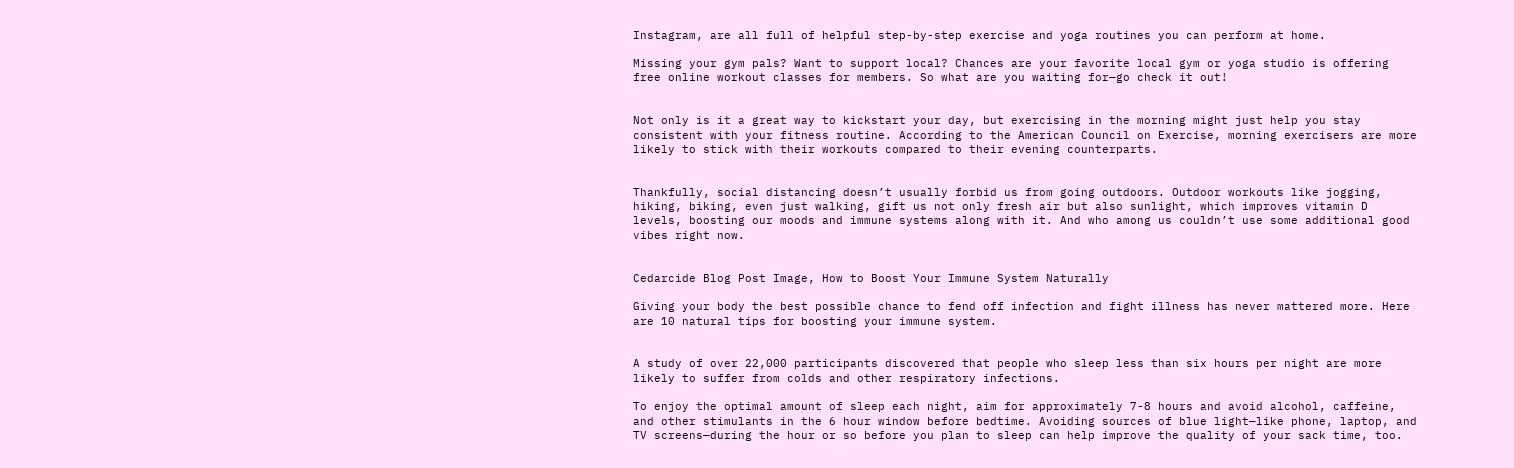Instagram, are all full of helpful step-by-step exercise and yoga routines you can perform at home.

Missing your gym pals? Want to support local? Chances are your favorite local gym or yoga studio is offering free online workout classes for members. So what are you waiting for—go check it out!


Not only is it a great way to kickstart your day, but exercising in the morning might just help you stay consistent with your fitness routine. According to the American Council on Exercise, morning exercisers are more likely to stick with their workouts compared to their evening counterparts.


Thankfully, social distancing doesn’t usually forbid us from going outdoors. Outdoor workouts like jogging, hiking, biking, even just walking, gift us not only fresh air but also sunlight, which improves vitamin D levels, boosting our moods and immune systems along with it. And who among us couldn’t use some additional good vibes right now.


Cedarcide Blog Post Image, How to Boost Your Immune System Naturally

Giving your body the best possible chance to fend off infection and fight illness has never mattered more. Here are 10 natural tips for boosting your immune system.


A study of over 22,000 participants discovered that people who sleep less than six hours per night are more likely to suffer from colds and other respiratory infections.

To enjoy the optimal amount of sleep each night, aim for approximately 7-8 hours and avoid alcohol, caffeine, and other stimulants in the 6 hour window before bedtime. Avoiding sources of blue light—like phone, laptop, and TV screens—during the hour or so before you plan to sleep can help improve the quality of your sack time, too.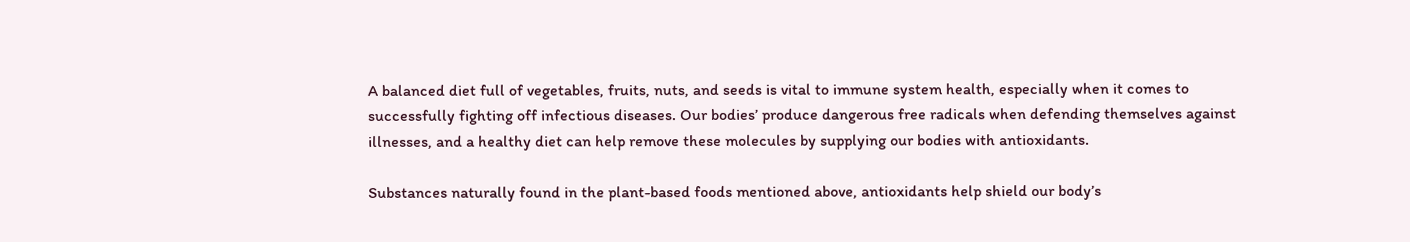A balanced diet full of vegetables, fruits, nuts, and seeds is vital to immune system health, especially when it comes to successfully fighting off infectious diseases. Our bodies’ produce dangerous free radicals when defending themselves against illnesses, and a healthy diet can help remove these molecules by supplying our bodies with antioxidants.

Substances naturally found in the plant-based foods mentioned above, antioxidants help shield our body’s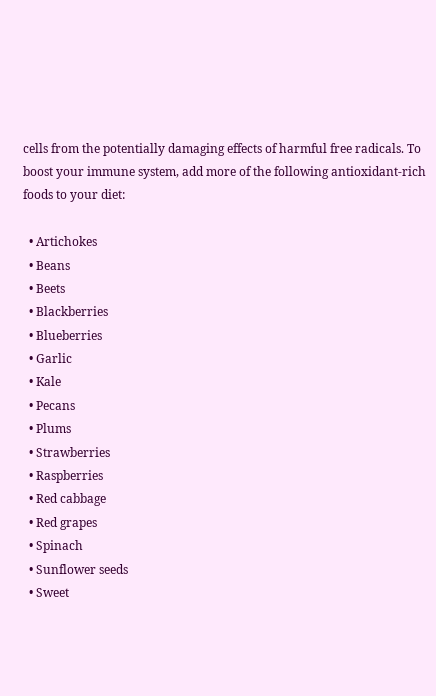cells from the potentially damaging effects of harmful free radicals. To boost your immune system, add more of the following antioxidant-rich foods to your diet:

  • Artichokes
  • Beans
  • Beets
  • Blackberries
  • Blueberries
  • Garlic
  • Kale
  • Pecans
  • Plums
  • Strawberries
  • Raspberries
  • Red cabbage
  • Red grapes
  • Spinach
  • Sunflower seeds
  • Sweet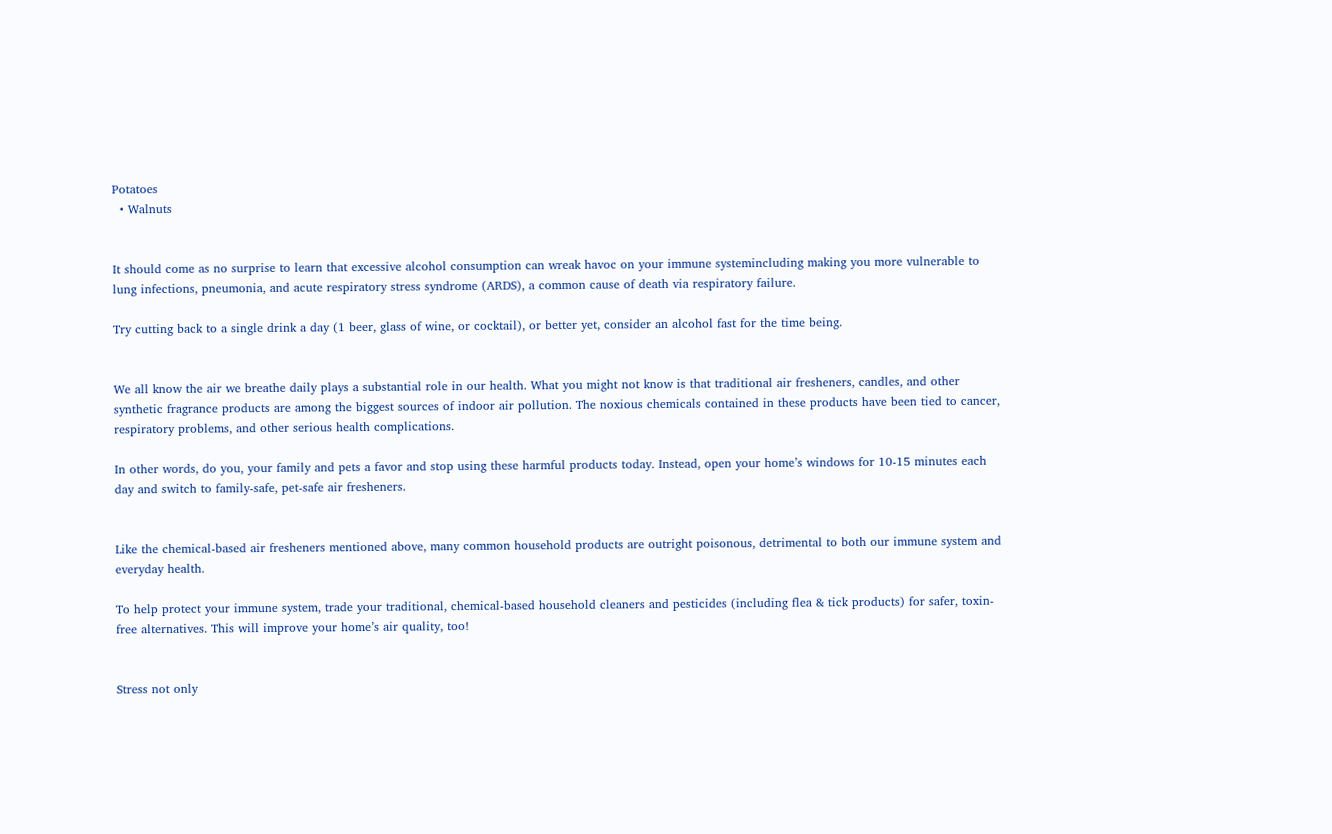Potatoes
  • Walnuts


It should come as no surprise to learn that excessive alcohol consumption can wreak havoc on your immune systemincluding making you more vulnerable to lung infections, pneumonia, and acute respiratory stress syndrome (ARDS), a common cause of death via respiratory failure.

Try cutting back to a single drink a day (1 beer, glass of wine, or cocktail), or better yet, consider an alcohol fast for the time being.


We all know the air we breathe daily plays a substantial role in our health. What you might not know is that traditional air fresheners, candles, and other synthetic fragrance products are among the biggest sources of indoor air pollution. The noxious chemicals contained in these products have been tied to cancer, respiratory problems, and other serious health complications.

In other words, do you, your family and pets a favor and stop using these harmful products today. Instead, open your home’s windows for 10-15 minutes each day and switch to family-safe, pet-safe air fresheners.


Like the chemical-based air fresheners mentioned above, many common household products are outright poisonous, detrimental to both our immune system and everyday health.

To help protect your immune system, trade your traditional, chemical-based household cleaners and pesticides (including flea & tick products) for safer, toxin-free alternatives. This will improve your home’s air quality, too!


Stress not only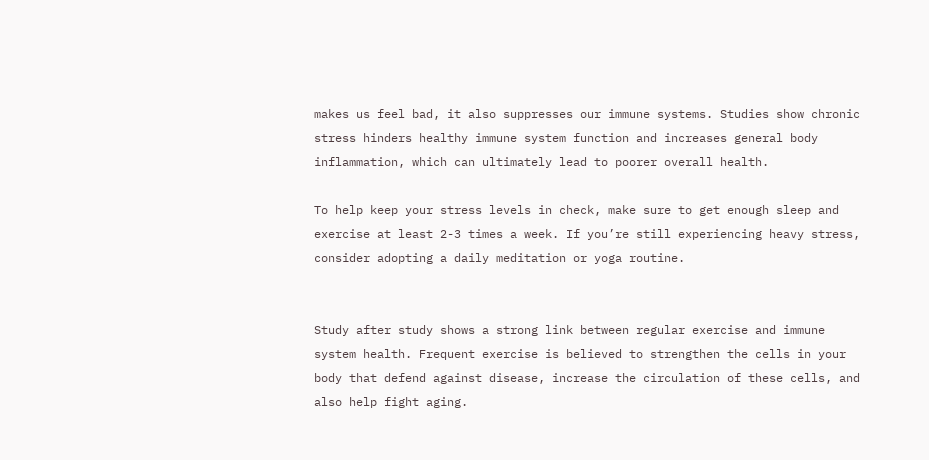makes us feel bad, it also suppresses our immune systems. Studies show chronic stress hinders healthy immune system function and increases general body inflammation, which can ultimately lead to poorer overall health.

To help keep your stress levels in check, make sure to get enough sleep and exercise at least 2-3 times a week. If you’re still experiencing heavy stress, consider adopting a daily meditation or yoga routine.


Study after study shows a strong link between regular exercise and immune system health. Frequent exercise is believed to strengthen the cells in your body that defend against disease, increase the circulation of these cells, and also help fight aging.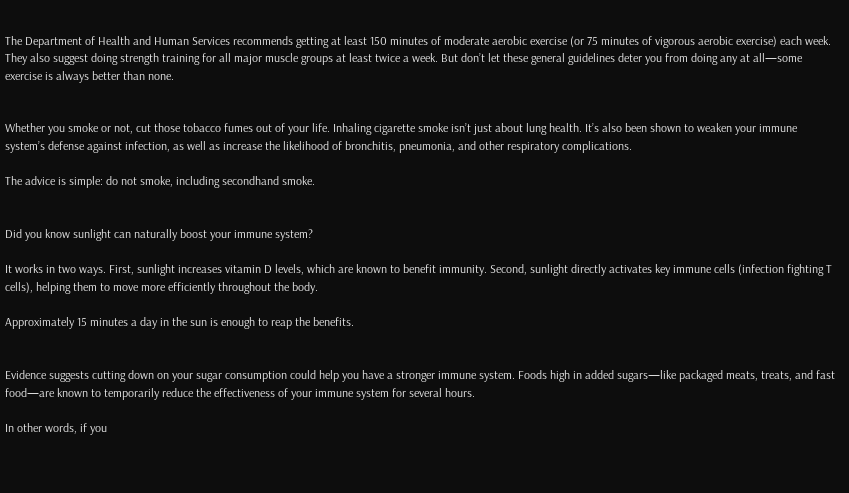The Department of Health and Human Services recommends getting at least 150 minutes of moderate aerobic exercise (or 75 minutes of vigorous aerobic exercise) each week. They also suggest doing strength training for all major muscle groups at least twice a week. But don’t let these general guidelines deter you from doing any at all—some exercise is always better than none.


Whether you smoke or not, cut those tobacco fumes out of your life. Inhaling cigarette smoke isn’t just about lung health. It’s also been shown to weaken your immune system’s defense against infection, as well as increase the likelihood of bronchitis, pneumonia, and other respiratory complications.

The advice is simple: do not smoke, including secondhand smoke.


Did you know sunlight can naturally boost your immune system?

It works in two ways. First, sunlight increases vitamin D levels, which are known to benefit immunity. Second, sunlight directly activates key immune cells (infection fighting T cells), helping them to move more efficiently throughout the body.

Approximately 15 minutes a day in the sun is enough to reap the benefits.


Evidence suggests cutting down on your sugar consumption could help you have a stronger immune system. Foods high in added sugars—like packaged meats, treats, and fast food—are known to temporarily reduce the effectiveness of your immune system for several hours.

In other words, if you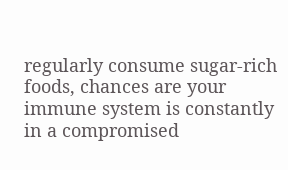regularly consume sugar-rich foods, chances are your immune system is constantly in a compromised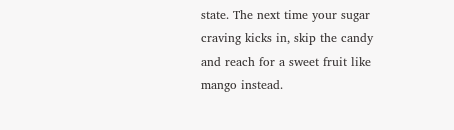state. The next time your sugar craving kicks in, skip the candy and reach for a sweet fruit like mango instead.